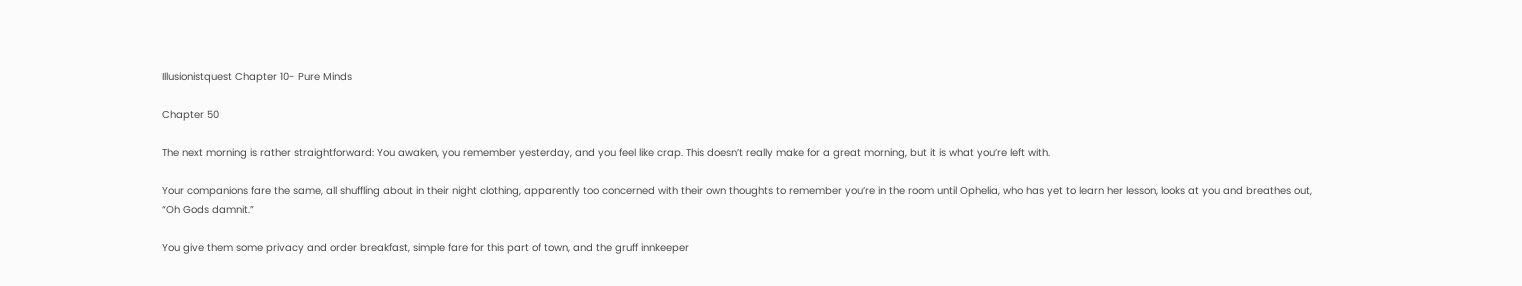Illusionistquest Chapter 10- Pure Minds

Chapter 50

The next morning is rather straightforward: You awaken, you remember yesterday, and you feel like crap. This doesn’t really make for a great morning, but it is what you’re left with.

Your companions fare the same, all shuffling about in their night clothing, apparently too concerned with their own thoughts to remember you’re in the room until Ophelia, who has yet to learn her lesson, looks at you and breathes out, “Oh Gods damnit.”

You give them some privacy and order breakfast, simple fare for this part of town, and the gruff innkeeper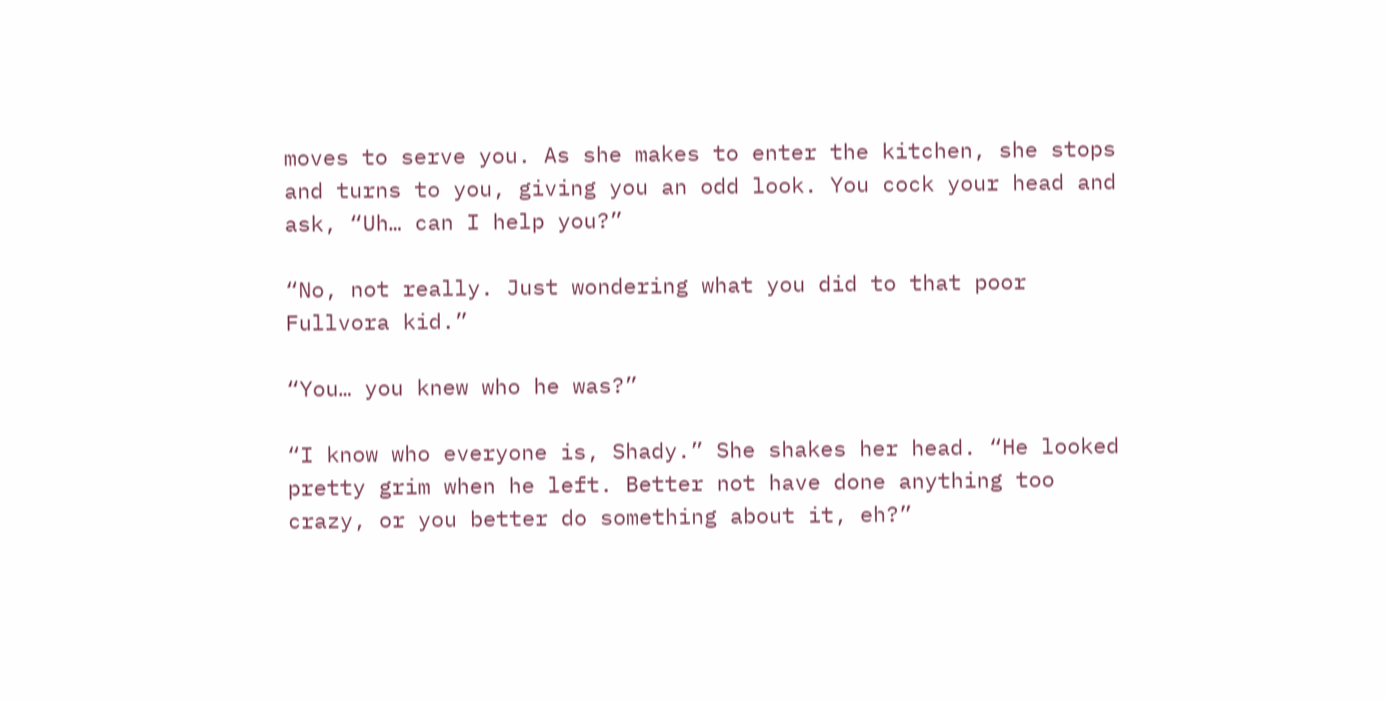moves to serve you. As she makes to enter the kitchen, she stops and turns to you, giving you an odd look. You cock your head and ask, “Uh… can I help you?”

“No, not really. Just wondering what you did to that poor Fullvora kid.”

“You… you knew who he was?”

“I know who everyone is, Shady.” She shakes her head. “He looked pretty grim when he left. Better not have done anything too crazy, or you better do something about it, eh?”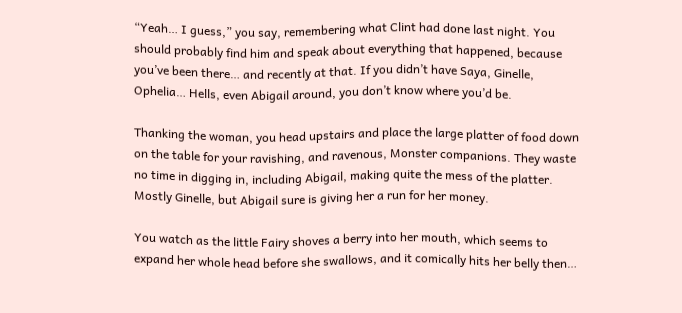“Yeah… I guess,” you say, remembering what Clint had done last night. You should probably find him and speak about everything that happened, because you’ve been there… and recently at that. If you didn’t have Saya, Ginelle, Ophelia… Hells, even Abigail around, you don’t know where you’d be.

Thanking the woman, you head upstairs and place the large platter of food down on the table for your ravishing, and ravenous, Monster companions. They waste no time in digging in, including Abigail, making quite the mess of the platter. Mostly Ginelle, but Abigail sure is giving her a run for her money.

You watch as the little Fairy shoves a berry into her mouth, which seems to expand her whole head before she swallows, and it comically hits her belly then…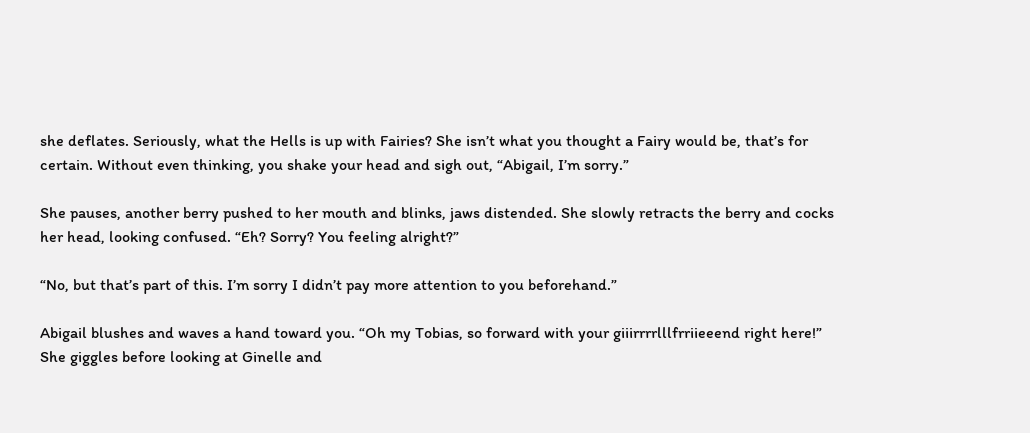she deflates. Seriously, what the Hells is up with Fairies? She isn’t what you thought a Fairy would be, that’s for certain. Without even thinking, you shake your head and sigh out, “Abigail, I’m sorry.”

She pauses, another berry pushed to her mouth and blinks, jaws distended. She slowly retracts the berry and cocks her head, looking confused. “Eh? Sorry? You feeling alright?”

“No, but that’s part of this. I’m sorry I didn’t pay more attention to you beforehand.”

Abigail blushes and waves a hand toward you. “Oh my Tobias, so forward with your giiirrrrlllfrriieeend right here!” She giggles before looking at Ginelle and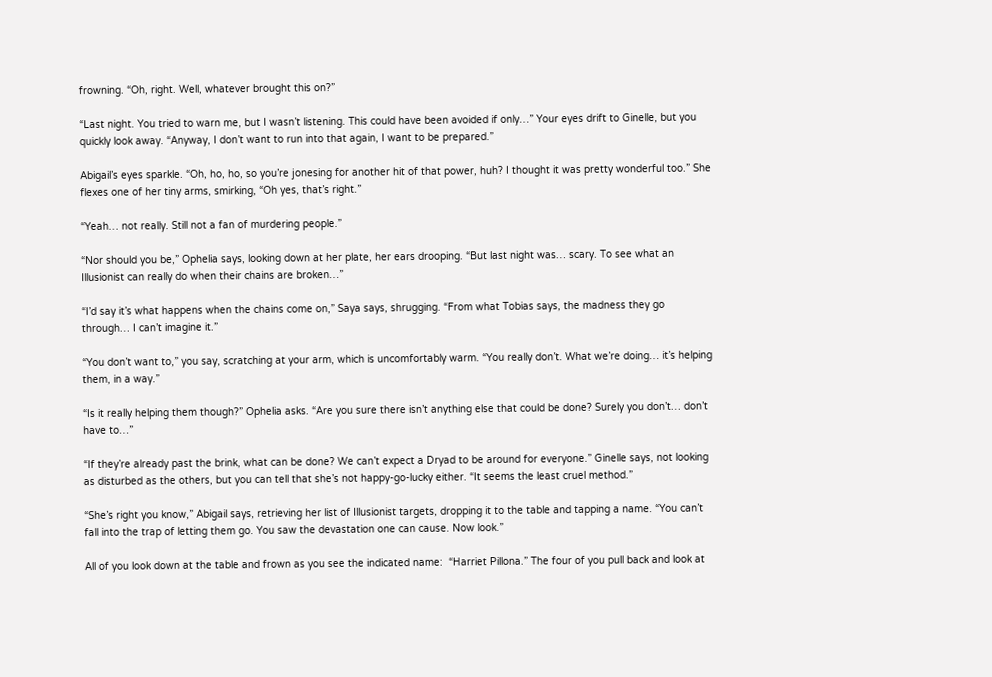frowning. “Oh, right. Well, whatever brought this on?”

“Last night. You tried to warn me, but I wasn’t listening. This could have been avoided if only…” Your eyes drift to Ginelle, but you quickly look away. “Anyway, I don’t want to run into that again, I want to be prepared.”

Abigail’s eyes sparkle. “Oh, ho, ho, so you’re jonesing for another hit of that power, huh? I thought it was pretty wonderful too.” She flexes one of her tiny arms, smirking, “Oh yes, that’s right.”

“Yeah… not really. Still not a fan of murdering people.”

“Nor should you be,” Ophelia says, looking down at her plate, her ears drooping. “But last night was… scary. To see what an Illusionist can really do when their chains are broken…”

“I’d say it’s what happens when the chains come on,” Saya says, shrugging. “From what Tobias says, the madness they go through… I can’t imagine it.”

“You don’t want to,” you say, scratching at your arm, which is uncomfortably warm. “You really don’t. What we’re doing… it’s helping them, in a way.”

“Is it really helping them though?” Ophelia asks. “Are you sure there isn’t anything else that could be done? Surely you don’t… don’t have to…”

“If they’re already past the brink, what can be done? We can’t expect a Dryad to be around for everyone.” Ginelle says, not looking as disturbed as the others, but you can tell that she’s not happy-go-lucky either. “It seems the least cruel method.”

“She’s right you know,” Abigail says, retrieving her list of Illusionist targets, dropping it to the table and tapping a name. “You can’t fall into the trap of letting them go. You saw the devastation one can cause. Now look.”

All of you look down at the table and frown as you see the indicated name:  “Harriet Pillona.” The four of you pull back and look at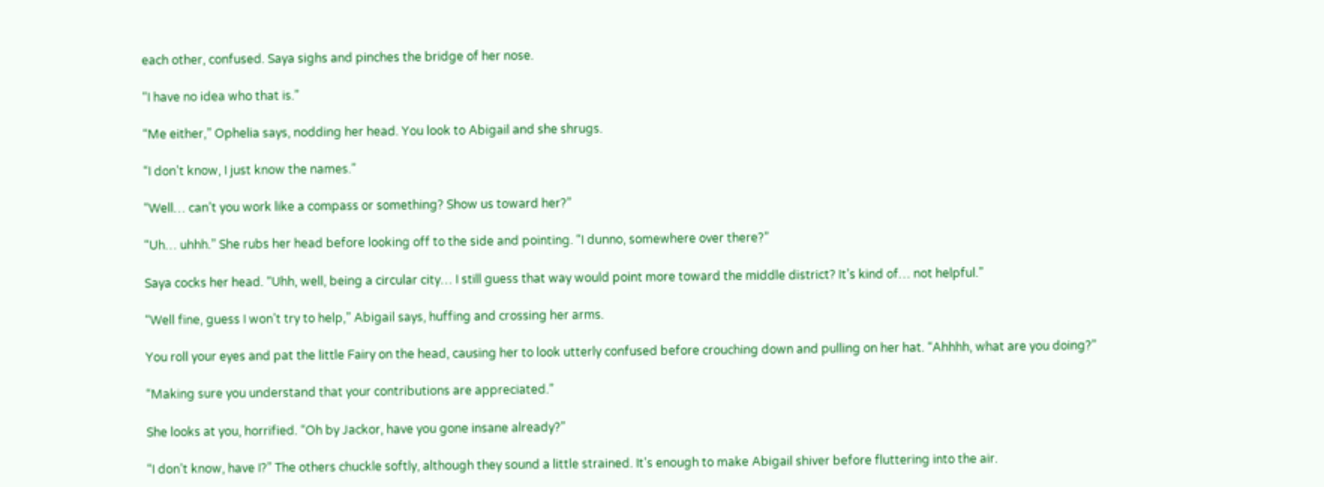each other, confused. Saya sighs and pinches the bridge of her nose.

“I have no idea who that is.”

“Me either,” Ophelia says, nodding her head. You look to Abigail and she shrugs.

“I don’t know, I just know the names.”

“Well… can’t you work like a compass or something? Show us toward her?”

“Uh… uhhh.” She rubs her head before looking off to the side and pointing. “I dunno, somewhere over there?”

Saya cocks her head. “Uhh, well, being a circular city… I still guess that way would point more toward the middle district? It’s kind of… not helpful.”

“Well fine, guess I won’t try to help,” Abigail says, huffing and crossing her arms.

You roll your eyes and pat the little Fairy on the head, causing her to look utterly confused before crouching down and pulling on her hat. “Ahhhh, what are you doing?”

“Making sure you understand that your contributions are appreciated.”

She looks at you, horrified. “Oh by Jackor, have you gone insane already?”

“I don’t know, have I?” The others chuckle softly, although they sound a little strained. It’s enough to make Abigail shiver before fluttering into the air.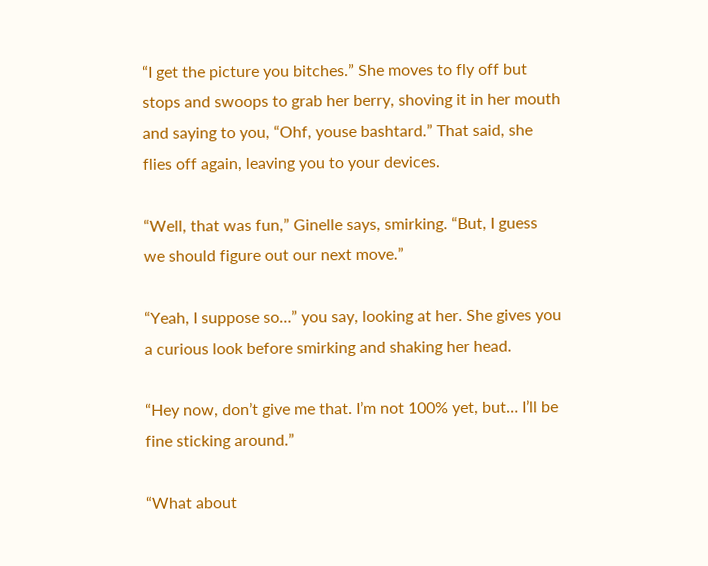“I get the picture you bitches.” She moves to fly off but stops and swoops to grab her berry, shoving it in her mouth and saying to you, “Ohf, youse bashtard.” That said, she flies off again, leaving you to your devices.

“Well, that was fun,” Ginelle says, smirking. “But, I guess we should figure out our next move.”

“Yeah, I suppose so…” you say, looking at her. She gives you a curious look before smirking and shaking her head.

“Hey now, don’t give me that. I’m not 100% yet, but… I’ll be fine sticking around.”

“What about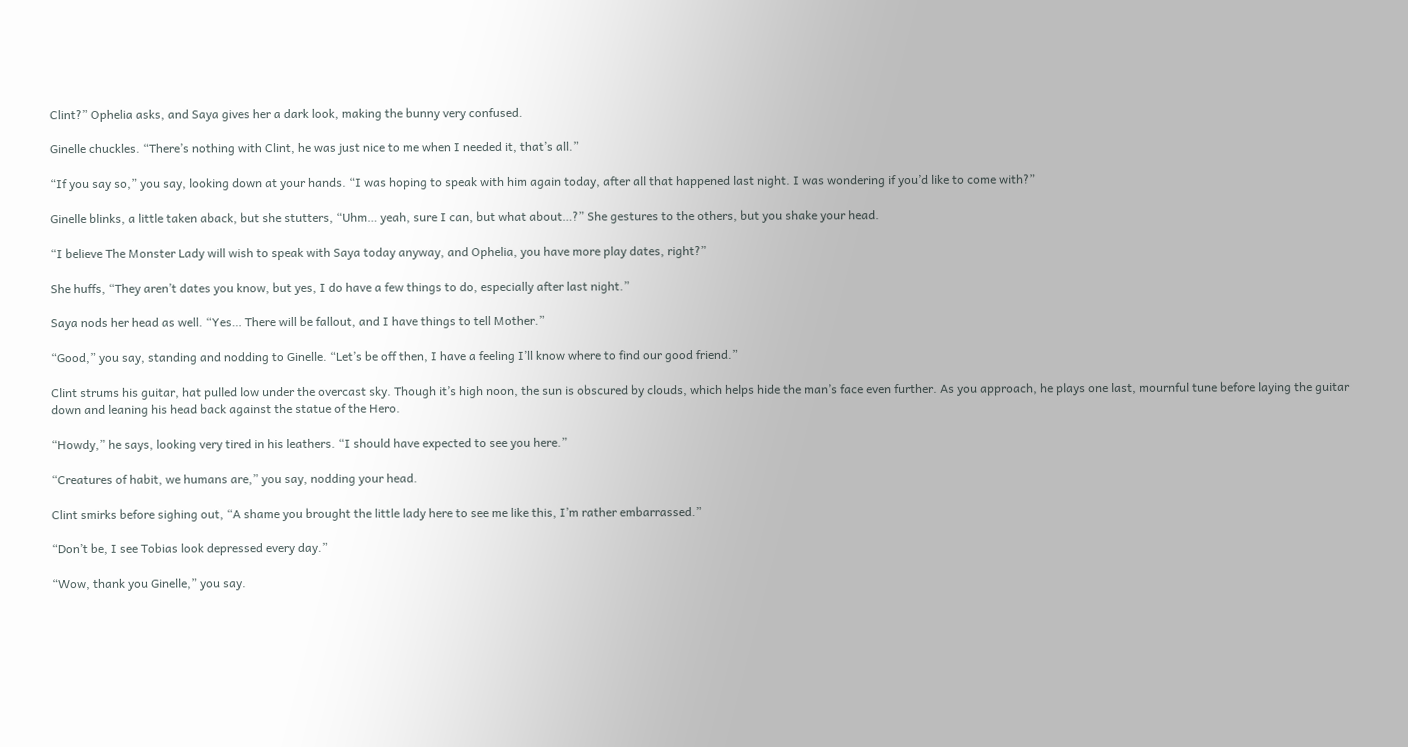Clint?” Ophelia asks, and Saya gives her a dark look, making the bunny very confused.

Ginelle chuckles. “There’s nothing with Clint, he was just nice to me when I needed it, that’s all.”

“If you say so,” you say, looking down at your hands. “I was hoping to speak with him again today, after all that happened last night. I was wondering if you’d like to come with?”

Ginelle blinks, a little taken aback, but she stutters, “Uhm… yeah, sure I can, but what about…?” She gestures to the others, but you shake your head.

“I believe The Monster Lady will wish to speak with Saya today anyway, and Ophelia, you have more play dates, right?”

She huffs, “They aren’t dates you know, but yes, I do have a few things to do, especially after last night.”

Saya nods her head as well. “Yes… There will be fallout, and I have things to tell Mother.”

“Good,” you say, standing and nodding to Ginelle. “Let’s be off then, I have a feeling I’ll know where to find our good friend.”

Clint strums his guitar, hat pulled low under the overcast sky. Though it’s high noon, the sun is obscured by clouds, which helps hide the man’s face even further. As you approach, he plays one last, mournful tune before laying the guitar down and leaning his head back against the statue of the Hero.

“Howdy,” he says, looking very tired in his leathers. “I should have expected to see you here.”

“Creatures of habit, we humans are,” you say, nodding your head.

Clint smirks before sighing out, “A shame you brought the little lady here to see me like this, I’m rather embarrassed.”

“Don’t be, I see Tobias look depressed every day.”

“Wow, thank you Ginelle,” you say.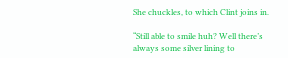She chuckles, to which Clint joins in.

“Still able to smile huh? Well there’s always some silver lining to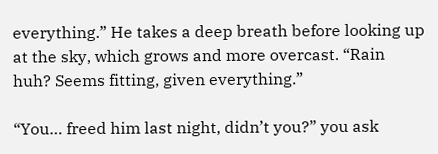everything.” He takes a deep breath before looking up at the sky, which grows and more overcast. “Rain huh? Seems fitting, given everything.”

“You… freed him last night, didn’t you?” you ask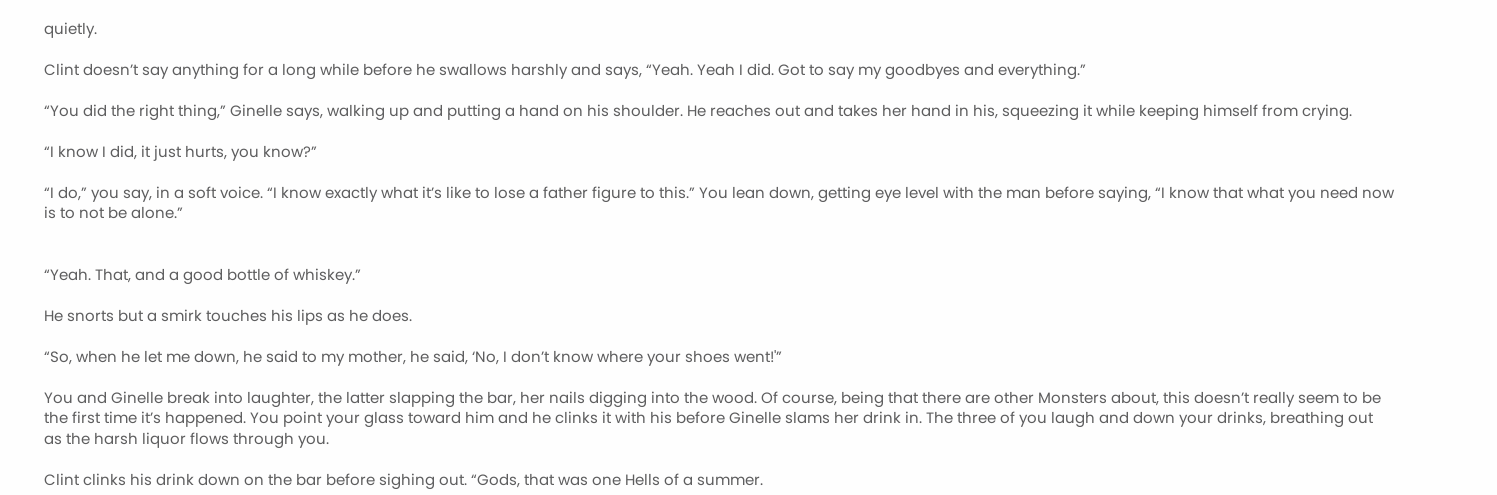quietly.

Clint doesn’t say anything for a long while before he swallows harshly and says, “Yeah. Yeah I did. Got to say my goodbyes and everything.”

“You did the right thing,” Ginelle says, walking up and putting a hand on his shoulder. He reaches out and takes her hand in his, squeezing it while keeping himself from crying.

“I know I did, it just hurts, you know?”

“I do,” you say, in a soft voice. “I know exactly what it’s like to lose a father figure to this.” You lean down, getting eye level with the man before saying, “I know that what you need now is to not be alone.”


“Yeah. That, and a good bottle of whiskey.”

He snorts but a smirk touches his lips as he does.

“So, when he let me down, he said to my mother, he said, ‘No, I don’t know where your shoes went!'”

You and Ginelle break into laughter, the latter slapping the bar, her nails digging into the wood. Of course, being that there are other Monsters about, this doesn’t really seem to be the first time it’s happened. You point your glass toward him and he clinks it with his before Ginelle slams her drink in. The three of you laugh and down your drinks, breathing out as the harsh liquor flows through you.

Clint clinks his drink down on the bar before sighing out. “Gods, that was one Hells of a summer.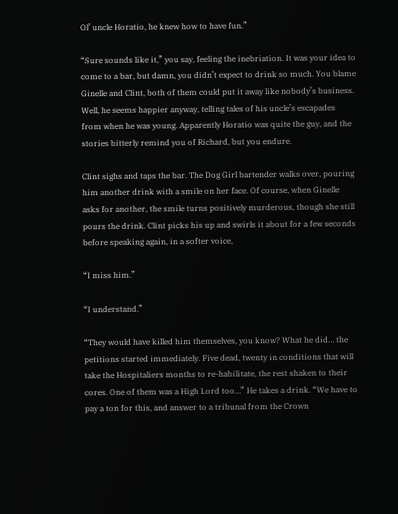Ol’ uncle Horatio, he knew how to have fun.”

“Sure sounds like it,” you say, feeling the inebriation. It was your idea to come to a bar, but damn, you didn’t expect to drink so much. You blame Ginelle and Clint, both of them could put it away like nobody’s business. Well, he seems happier anyway, telling tales of his uncle’s escapades from when he was young. Apparently Horatio was quite the guy, and the stories bitterly remind you of Richard, but you endure.

Clint sighs and taps the bar. The Dog Girl bartender walks over, pouring him another drink with a smile on her face. Of course, when Ginelle asks for another, the smile turns positively murderous, though she still pours the drink. Clint picks his up and swirls it about for a few seconds before speaking again, in a softer voice,

“I miss him.”

“I understand.”

“They would have killed him themselves, you know? What he did… the petitions started immediately. Five dead, twenty in conditions that will take the Hospitaliers months to re-habilitate, the rest shaken to their cores. One of them was a High Lord too…” He takes a drink. “We have to pay a ton for this, and answer to a tribunal from the Crown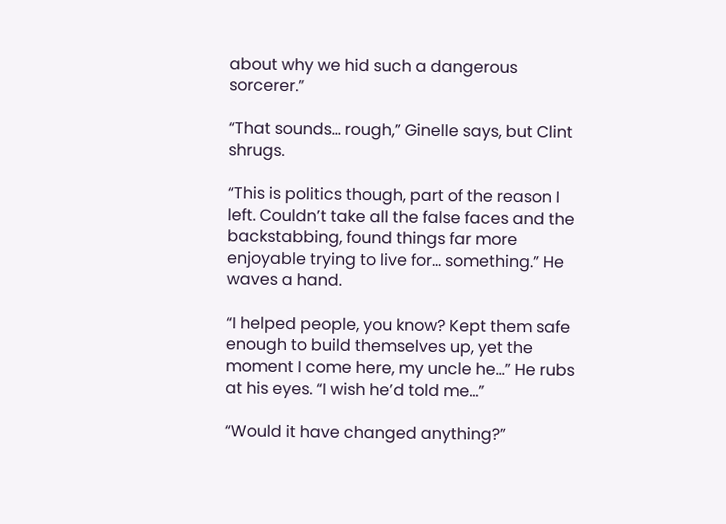about why we hid such a dangerous sorcerer.”

“That sounds… rough,” Ginelle says, but Clint shrugs.

“This is politics though, part of the reason I left. Couldn’t take all the false faces and the backstabbing, found things far more enjoyable trying to live for… something.” He waves a hand.

“I helped people, you know? Kept them safe enough to build themselves up, yet the moment I come here, my uncle he…” He rubs at his eyes. “I wish he’d told me…”

“Would it have changed anything?”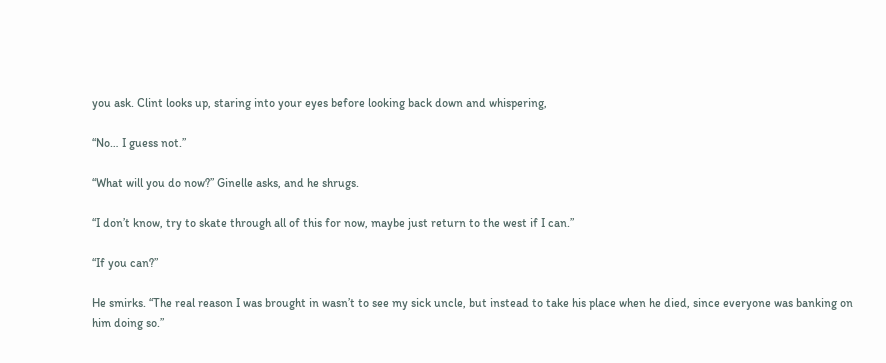you ask. Clint looks up, staring into your eyes before looking back down and whispering,

“No… I guess not.”

“What will you do now?” Ginelle asks, and he shrugs.

“I don’t know, try to skate through all of this for now, maybe just return to the west if I can.”

“If you can?”

He smirks. “The real reason I was brought in wasn’t to see my sick uncle, but instead to take his place when he died, since everyone was banking on him doing so.”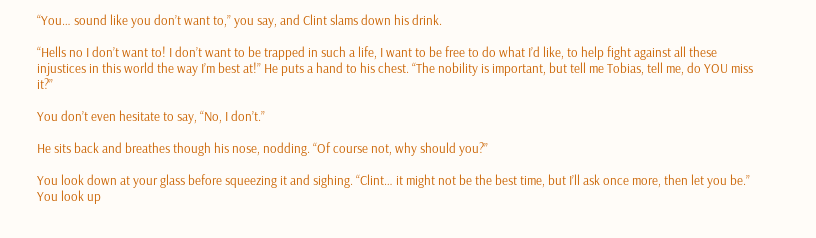“You… sound like you don’t want to,” you say, and Clint slams down his drink.

“Hells no I don’t want to! I don’t want to be trapped in such a life, I want to be free to do what I’d like, to help fight against all these injustices in this world the way I’m best at!” He puts a hand to his chest. “The nobility is important, but tell me Tobias, tell me, do YOU miss it?”

You don’t even hesitate to say, “No, I don’t.”

He sits back and breathes though his nose, nodding. “Of course not, why should you?”

You look down at your glass before squeezing it and sighing. “Clint… it might not be the best time, but I’ll ask once more, then let you be.” You look up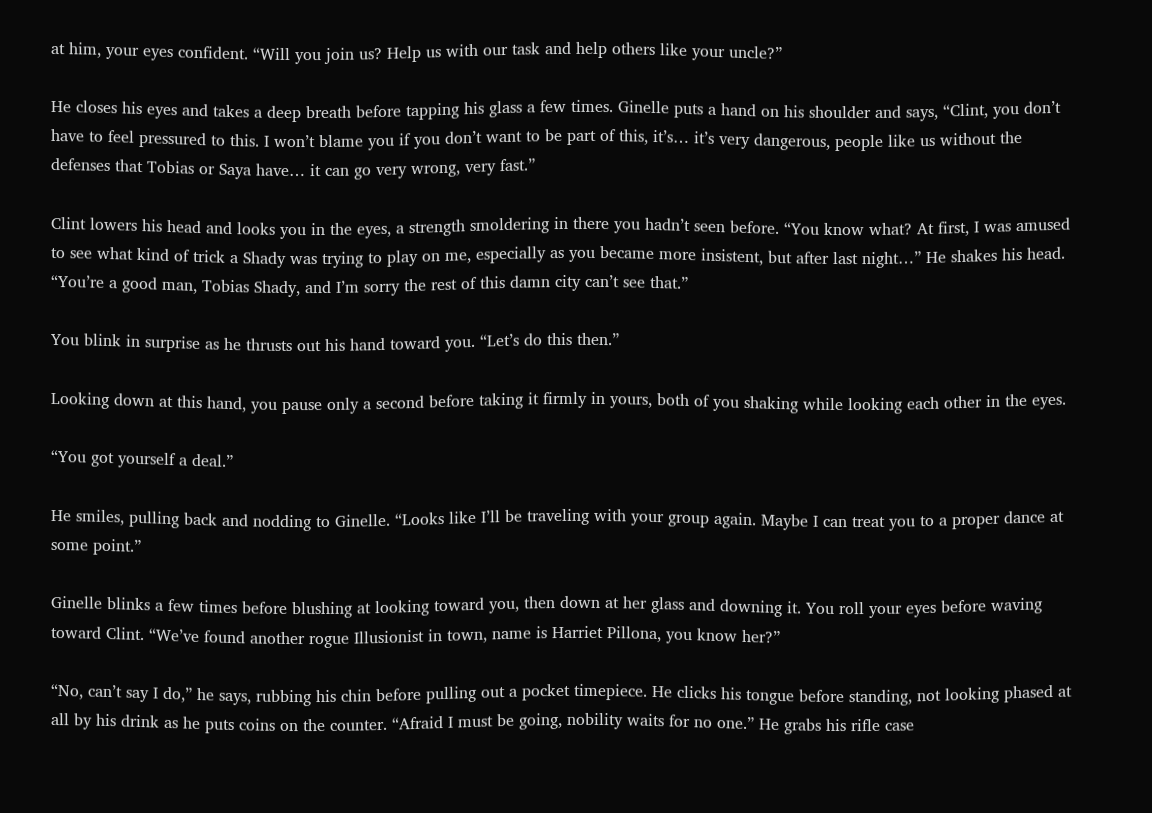at him, your eyes confident. “Will you join us? Help us with our task and help others like your uncle?”

He closes his eyes and takes a deep breath before tapping his glass a few times. Ginelle puts a hand on his shoulder and says, “Clint, you don’t have to feel pressured to this. I won’t blame you if you don’t want to be part of this, it’s… it’s very dangerous, people like us without the defenses that Tobias or Saya have… it can go very wrong, very fast.”

Clint lowers his head and looks you in the eyes, a strength smoldering in there you hadn’t seen before. “You know what? At first, I was amused to see what kind of trick a Shady was trying to play on me, especially as you became more insistent, but after last night…” He shakes his head. “You’re a good man, Tobias Shady, and I’m sorry the rest of this damn city can’t see that.”

You blink in surprise as he thrusts out his hand toward you. “Let’s do this then.”

Looking down at this hand, you pause only a second before taking it firmly in yours, both of you shaking while looking each other in the eyes.

“You got yourself a deal.”

He smiles, pulling back and nodding to Ginelle. “Looks like I’ll be traveling with your group again. Maybe I can treat you to a proper dance at some point.”

Ginelle blinks a few times before blushing at looking toward you, then down at her glass and downing it. You roll your eyes before waving toward Clint. “We’ve found another rogue Illusionist in town, name is Harriet Pillona, you know her?”

“No, can’t say I do,” he says, rubbing his chin before pulling out a pocket timepiece. He clicks his tongue before standing, not looking phased at all by his drink as he puts coins on the counter. “Afraid I must be going, nobility waits for no one.” He grabs his rifle case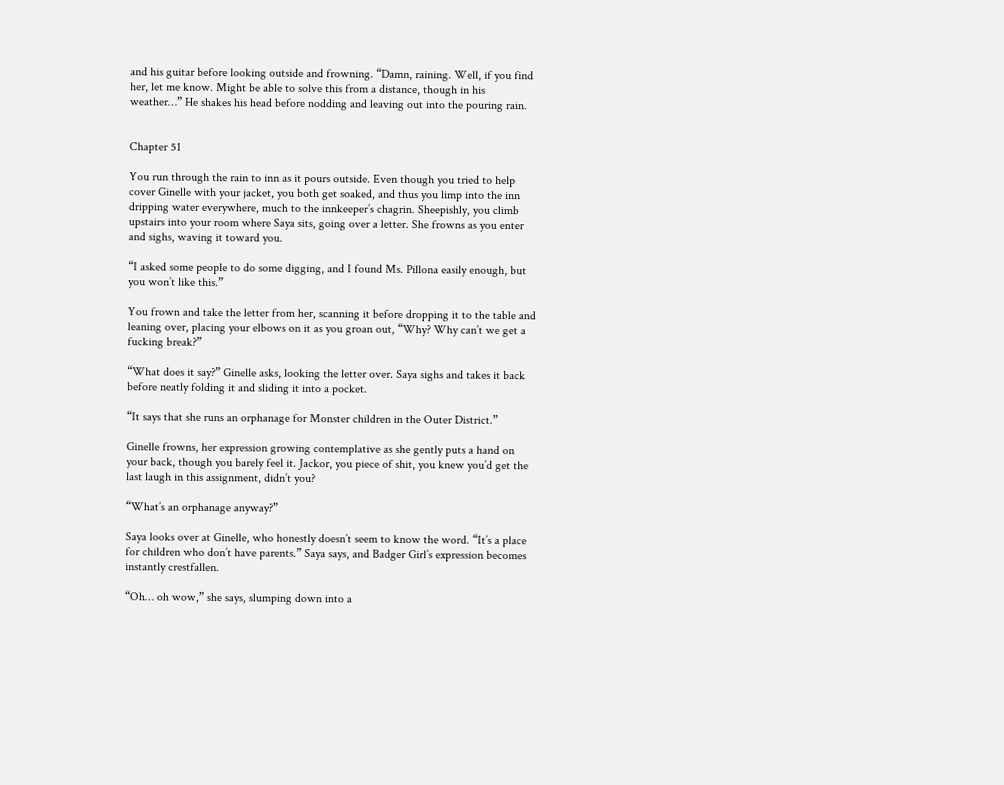and his guitar before looking outside and frowning. “Damn, raining. Well, if you find her, let me know. Might be able to solve this from a distance, though in his weather…” He shakes his head before nodding and leaving out into the pouring rain.


Chapter 51

You run through the rain to inn as it pours outside. Even though you tried to help cover Ginelle with your jacket, you both get soaked, and thus you limp into the inn dripping water everywhere, much to the innkeeper’s chagrin. Sheepishly, you climb upstairs into your room where Saya sits, going over a letter. She frowns as you enter and sighs, waving it toward you.

“I asked some people to do some digging, and I found Ms. Pillona easily enough, but you won’t like this.”

You frown and take the letter from her, scanning it before dropping it to the table and leaning over, placing your elbows on it as you groan out, “Why? Why can’t we get a fucking break?”

“What does it say?” Ginelle asks, looking the letter over. Saya sighs and takes it back before neatly folding it and sliding it into a pocket.

“It says that she runs an orphanage for Monster children in the Outer District.”

Ginelle frowns, her expression growing contemplative as she gently puts a hand on your back, though you barely feel it. Jackor, you piece of shit, you knew you’d get the last laugh in this assignment, didn’t you?

“What’s an orphanage anyway?”

Saya looks over at Ginelle, who honestly doesn’t seem to know the word. “It’s a place for children who don’t have parents.” Saya says, and Badger Girl’s expression becomes instantly crestfallen.

“Oh… oh wow,” she says, slumping down into a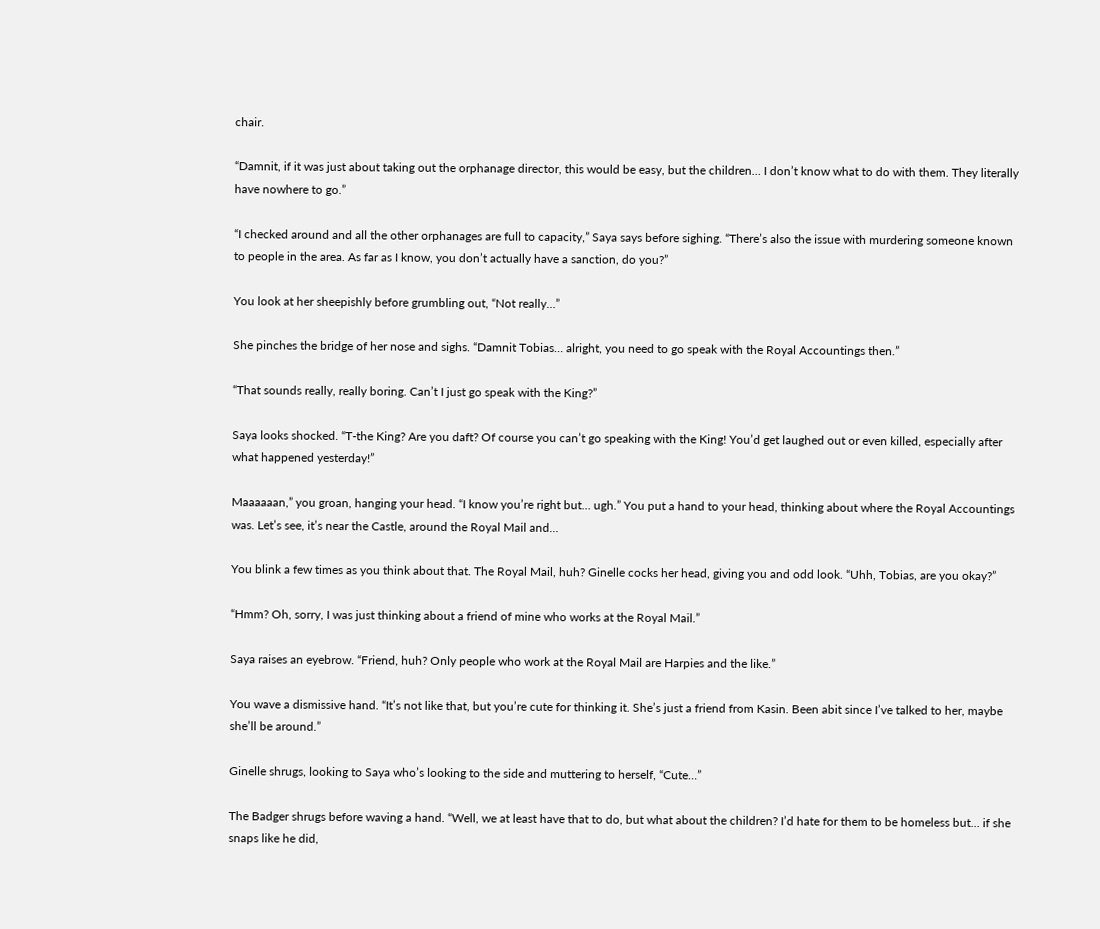chair.

“Damnit, if it was just about taking out the orphanage director, this would be easy, but the children… I don’t know what to do with them. They literally have nowhere to go.”

“I checked around and all the other orphanages are full to capacity,” Saya says before sighing. “There’s also the issue with murdering someone known to people in the area. As far as I know, you don’t actually have a sanction, do you?”

You look at her sheepishly before grumbling out, “Not really…”

She pinches the bridge of her nose and sighs. “Damnit Tobias… alright, you need to go speak with the Royal Accountings then.”

“That sounds really, really boring. Can’t I just go speak with the King?”

Saya looks shocked. “T-the King? Are you daft? Of course you can’t go speaking with the King! You’d get laughed out or even killed, especially after what happened yesterday!”

Maaaaaan,” you groan, hanging your head. “I know you’re right but… ugh.” You put a hand to your head, thinking about where the Royal Accountings was. Let’s see, it’s near the Castle, around the Royal Mail and…

You blink a few times as you think about that. The Royal Mail, huh? Ginelle cocks her head, giving you and odd look. “Uhh, Tobias, are you okay?”

“Hmm? Oh, sorry, I was just thinking about a friend of mine who works at the Royal Mail.”

Saya raises an eyebrow. “Friend, huh? Only people who work at the Royal Mail are Harpies and the like.”

You wave a dismissive hand. “It’s not like that, but you’re cute for thinking it. She’s just a friend from Kasin. Been abit since I’ve talked to her, maybe she’ll be around.”

Ginelle shrugs, looking to Saya who’s looking to the side and muttering to herself, “Cute…”

The Badger shrugs before waving a hand. “Well, we at least have that to do, but what about the children? I’d hate for them to be homeless but… if she snaps like he did,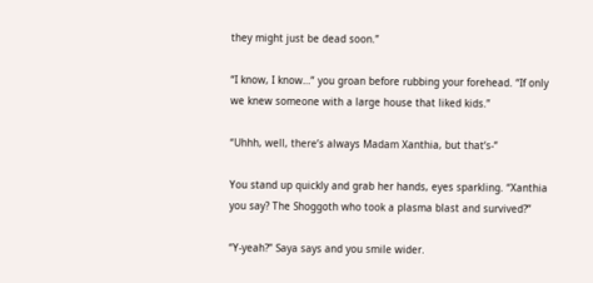they might just be dead soon.”

“I know, I know…” you groan before rubbing your forehead. “If only we knew someone with a large house that liked kids.”

“Uhhh, well, there’s always Madam Xanthia, but that’s-”

You stand up quickly and grab her hands, eyes sparkling. “Xanthia you say? The Shoggoth who took a plasma blast and survived?”

“Y-yeah?” Saya says and you smile wider.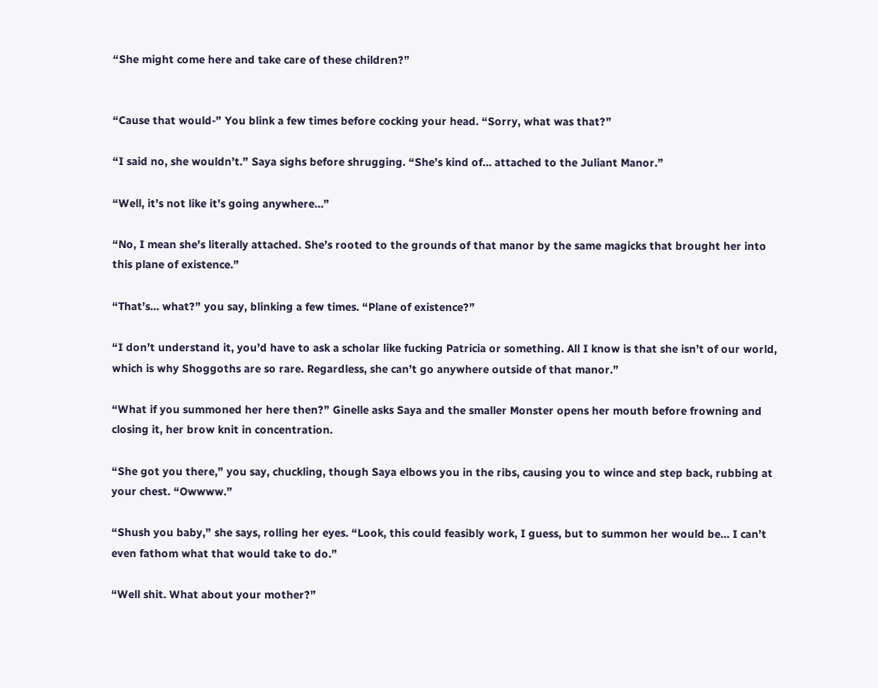“She might come here and take care of these children?”


“Cause that would-” You blink a few times before cocking your head. “Sorry, what was that?”

“I said no, she wouldn’t.” Saya sighs before shrugging. “She’s kind of… attached to the Juliant Manor.”

“Well, it’s not like it’s going anywhere…”

“No, I mean she’s literally attached. She’s rooted to the grounds of that manor by the same magicks that brought her into this plane of existence.”

“That’s… what?” you say, blinking a few times. “Plane of existence?”

“I don’t understand it, you’d have to ask a scholar like fucking Patricia or something. All I know is that she isn’t of our world, which is why Shoggoths are so rare. Regardless, she can’t go anywhere outside of that manor.”

“What if you summoned her here then?” Ginelle asks Saya and the smaller Monster opens her mouth before frowning and closing it, her brow knit in concentration.

“She got you there,” you say, chuckling, though Saya elbows you in the ribs, causing you to wince and step back, rubbing at your chest. “Owwww.”

“Shush you baby,” she says, rolling her eyes. “Look, this could feasibly work, I guess, but to summon her would be… I can’t even fathom what that would take to do.”

“Well shit. What about your mother?”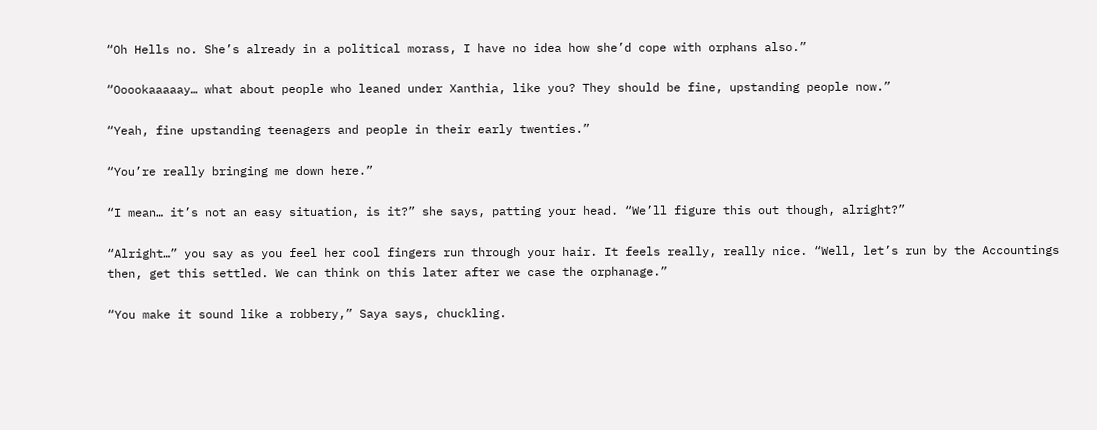“Oh Hells no. She’s already in a political morass, I have no idea how she’d cope with orphans also.”

“Ooookaaaaay… what about people who leaned under Xanthia, like you? They should be fine, upstanding people now.”

“Yeah, fine upstanding teenagers and people in their early twenties.”

“You’re really bringing me down here.”

“I mean… it’s not an easy situation, is it?” she says, patting your head. “We’ll figure this out though, alright?”

“Alright…” you say as you feel her cool fingers run through your hair. It feels really, really nice. “Well, let’s run by the Accountings then, get this settled. We can think on this later after we case the orphanage.”

“You make it sound like a robbery,” Saya says, chuckling.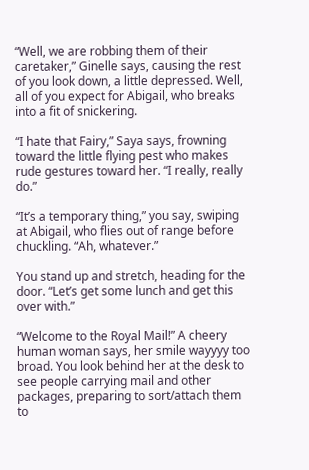“Well, we are robbing them of their caretaker,” Ginelle says, causing the rest of you look down, a little depressed. Well, all of you expect for Abigail, who breaks into a fit of snickering.

“I hate that Fairy,” Saya says, frowning toward the little flying pest who makes rude gestures toward her. “I really, really do.”

“It’s a temporary thing,” you say, swiping at Abigail, who flies out of range before chuckling. “Ah, whatever.”

You stand up and stretch, heading for the door. “Let’s get some lunch and get this over with.”

“Welcome to the Royal Mail!” A cheery human woman says, her smile wayyyy too broad. You look behind her at the desk to see people carrying mail and other packages, preparing to sort/attach them to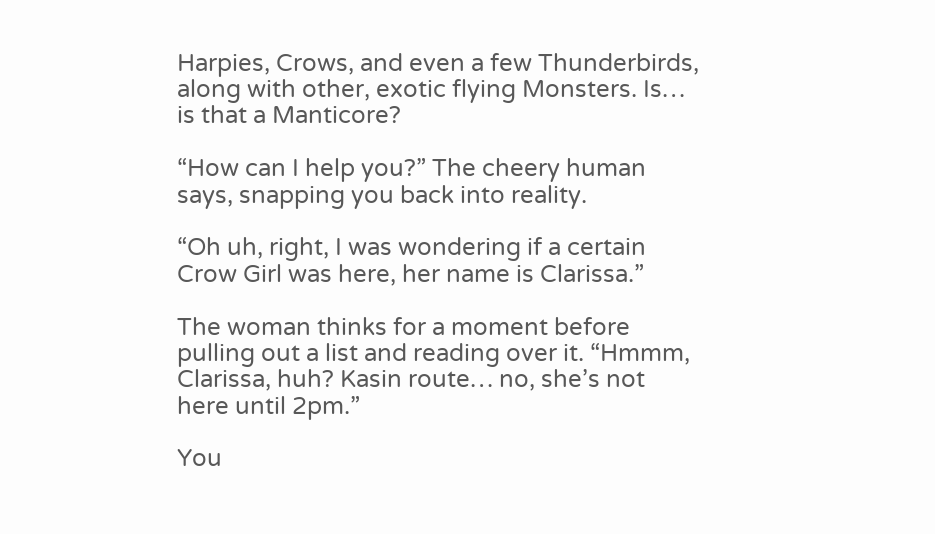Harpies, Crows, and even a few Thunderbirds, along with other, exotic flying Monsters. Is… is that a Manticore?

“How can I help you?” The cheery human says, snapping you back into reality.

“Oh uh, right, I was wondering if a certain Crow Girl was here, her name is Clarissa.”

The woman thinks for a moment before pulling out a list and reading over it. “Hmmm, Clarissa, huh? Kasin route… no, she’s not here until 2pm.”

You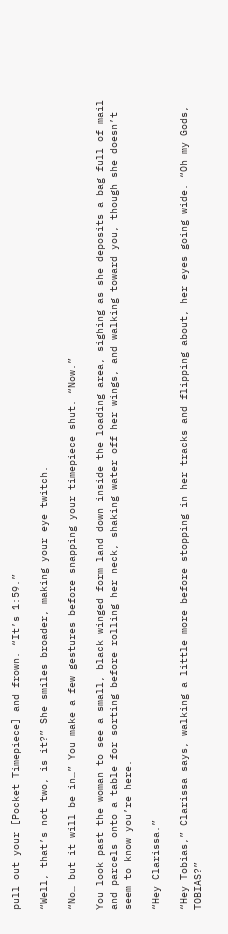pull out your [Pocket Timepiece] and frown. “It’s 1:59.”

“Well, that’s not two, is it?” She smiles broader, making your eye twitch.

“No… but it will be in…” You make a few gestures before snapping your timepiece shut. “Now.”

You look past the woman to see a small, black winged form land down inside the loading area, sighing as she deposits a bag full of mail and parcels onto a table for sorting before rolling her neck, shaking water off her wings, and walking toward you, though she doesn’t seem to know you’re here.

“Hey Clarissa.”

“Hey Tobias,” Clarissa says, walking a little more before stopping in her tracks and flipping about, her eyes going wide. “Oh my Gods, TOBIAS?”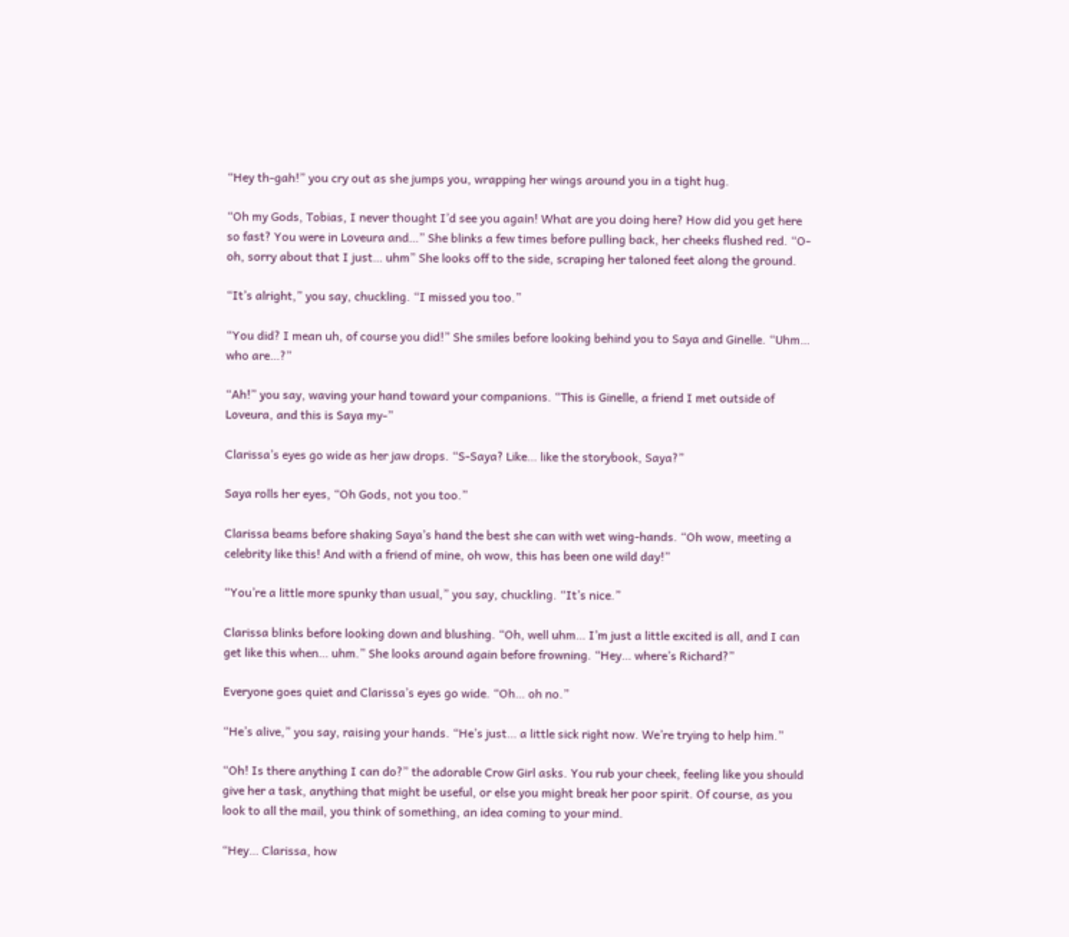“Hey th-gah!” you cry out as she jumps you, wrapping her wings around you in a tight hug.

“Oh my Gods, Tobias, I never thought I’d see you again! What are you doing here? How did you get here so fast? You were in Loveura and…” She blinks a few times before pulling back, her cheeks flushed red. “O-oh, sorry about that I just… uhm” She looks off to the side, scraping her taloned feet along the ground.

“It’s alright,” you say, chuckling. “I missed you too.”

“You did? I mean uh, of course you did!” She smiles before looking behind you to Saya and Ginelle. “Uhm… who are…?”

“Ah!” you say, waving your hand toward your companions. “This is Ginelle, a friend I met outside of Loveura, and this is Saya my-”

Clarissa’s eyes go wide as her jaw drops. “S-Saya? Like… like the storybook, Saya?”

Saya rolls her eyes, “Oh Gods, not you too.”

Clarissa beams before shaking Saya’s hand the best she can with wet wing-hands. “Oh wow, meeting a celebrity like this! And with a friend of mine, oh wow, this has been one wild day!”

“You’re a little more spunky than usual,” you say, chuckling. “It’s nice.”

Clarissa blinks before looking down and blushing. “Oh, well uhm… I’m just a little excited is all, and I can get like this when… uhm.” She looks around again before frowning. “Hey… where’s Richard?”

Everyone goes quiet and Clarissa’s eyes go wide. “Oh… oh no.”

“He’s alive,” you say, raising your hands. “He’s just… a little sick right now. We’re trying to help him.”

“Oh! Is there anything I can do?” the adorable Crow Girl asks. You rub your cheek, feeling like you should give her a task, anything that might be useful, or else you might break her poor spirit. Of course, as you look to all the mail, you think of something, an idea coming to your mind.

“Hey… Clarissa, how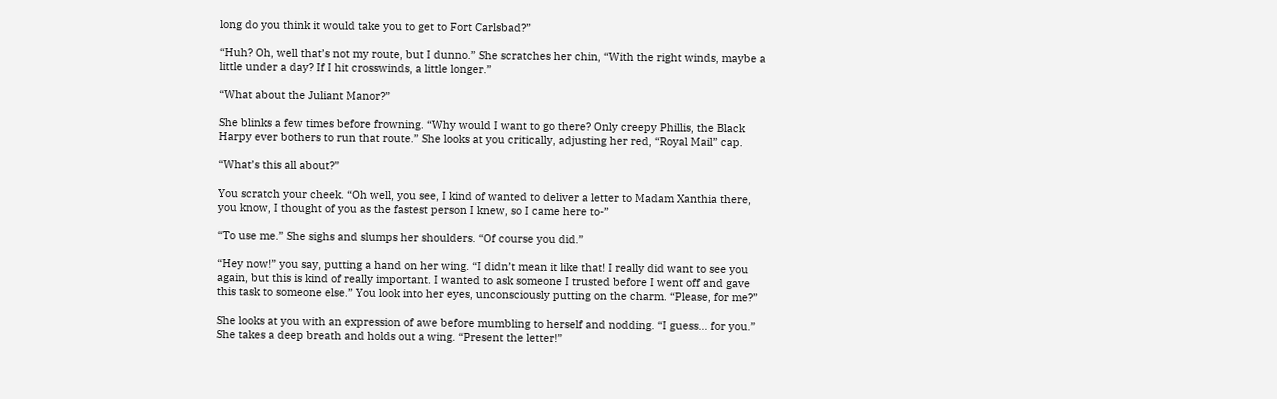long do you think it would take you to get to Fort Carlsbad?”

“Huh? Oh, well that’s not my route, but I dunno.” She scratches her chin, “With the right winds, maybe a little under a day? If I hit crosswinds, a little longer.”

“What about the Juliant Manor?”

She blinks a few times before frowning. “Why would I want to go there? Only creepy Phillis, the Black Harpy ever bothers to run that route.” She looks at you critically, adjusting her red, “Royal Mail” cap.

“What’s this all about?”

You scratch your cheek. “Oh well, you see, I kind of wanted to deliver a letter to Madam Xanthia there, you know, I thought of you as the fastest person I knew, so I came here to-”

“To use me.” She sighs and slumps her shoulders. “Of course you did.”

“Hey now!” you say, putting a hand on her wing. “I didn’t mean it like that! I really did want to see you again, but this is kind of really important. I wanted to ask someone I trusted before I went off and gave this task to someone else.” You look into her eyes, unconsciously putting on the charm. “Please, for me?”

She looks at you with an expression of awe before mumbling to herself and nodding. “I guess… for you.” She takes a deep breath and holds out a wing. “Present the letter!”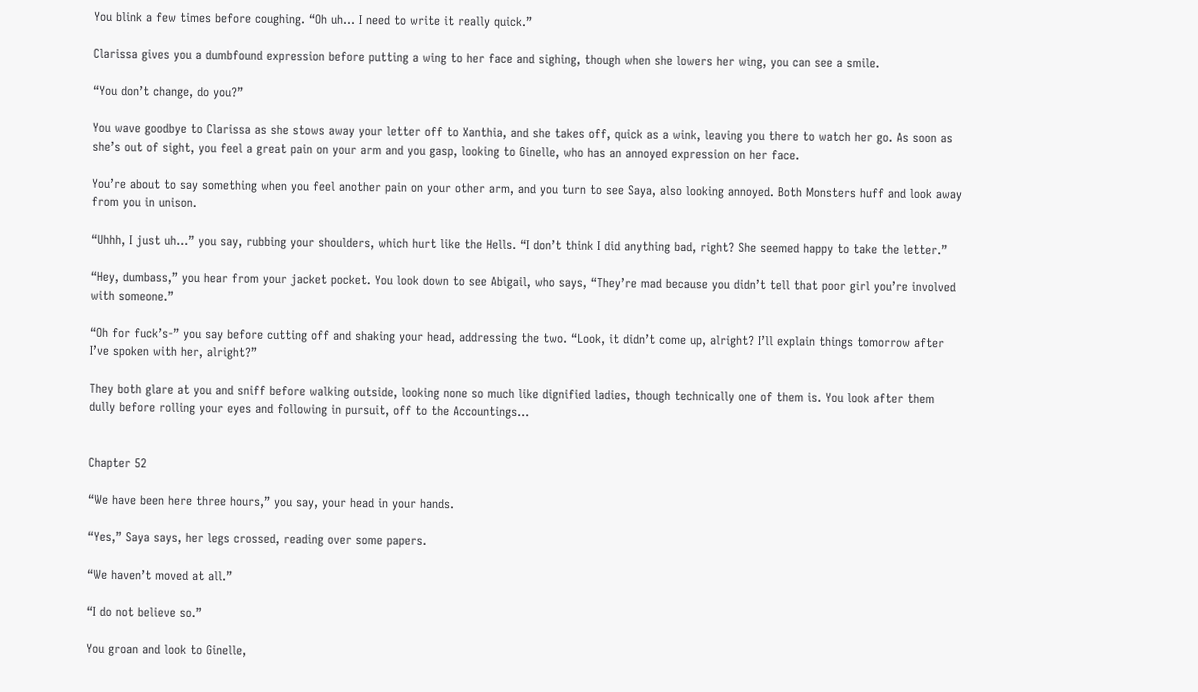You blink a few times before coughing. “Oh uh… I need to write it really quick.”

Clarissa gives you a dumbfound expression before putting a wing to her face and sighing, though when she lowers her wing, you can see a smile.

“You don’t change, do you?”

You wave goodbye to Clarissa as she stows away your letter off to Xanthia, and she takes off, quick as a wink, leaving you there to watch her go. As soon as she’s out of sight, you feel a great pain on your arm and you gasp, looking to Ginelle, who has an annoyed expression on her face.

You’re about to say something when you feel another pain on your other arm, and you turn to see Saya, also looking annoyed. Both Monsters huff and look away from you in unison.

“Uhhh, I just uh…” you say, rubbing your shoulders, which hurt like the Hells. “I don’t think I did anything bad, right? She seemed happy to take the letter.”

“Hey, dumbass,” you hear from your jacket pocket. You look down to see Abigail, who says, “They’re mad because you didn’t tell that poor girl you’re involved with someone.”

“Oh for fuck’s-” you say before cutting off and shaking your head, addressing the two. “Look, it didn’t come up, alright? I’ll explain things tomorrow after I’ve spoken with her, alright?”

They both glare at you and sniff before walking outside, looking none so much like dignified ladies, though technically one of them is. You look after them dully before rolling your eyes and following in pursuit, off to the Accountings…


Chapter 52

“We have been here three hours,” you say, your head in your hands.

“Yes,” Saya says, her legs crossed, reading over some papers.

“We haven’t moved at all.”

“I do not believe so.”

You groan and look to Ginelle,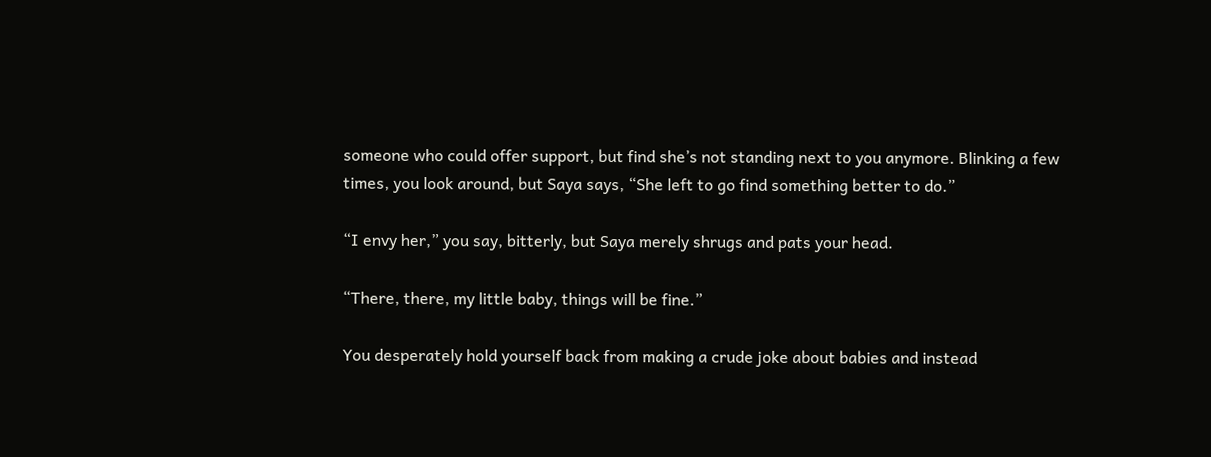someone who could offer support, but find she’s not standing next to you anymore. Blinking a few times, you look around, but Saya says, “She left to go find something better to do.”

“I envy her,” you say, bitterly, but Saya merely shrugs and pats your head.

“There, there, my little baby, things will be fine.”

You desperately hold yourself back from making a crude joke about babies and instead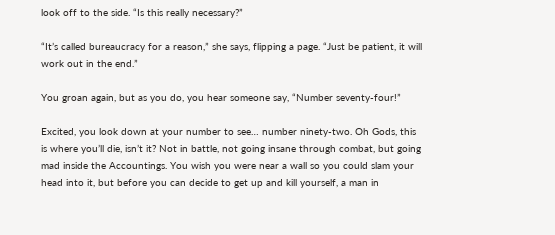look off to the side. “Is this really necessary?”

“It’s called bureaucracy for a reason,” she says, flipping a page. “Just be patient, it will work out in the end.”

You groan again, but as you do, you hear someone say, “Number seventy-four!”

Excited, you look down at your number to see… number ninety-two. Oh Gods, this is where you’ll die, isn’t it? Not in battle, not going insane through combat, but going mad inside the Accountings. You wish you were near a wall so you could slam your head into it, but before you can decide to get up and kill yourself, a man in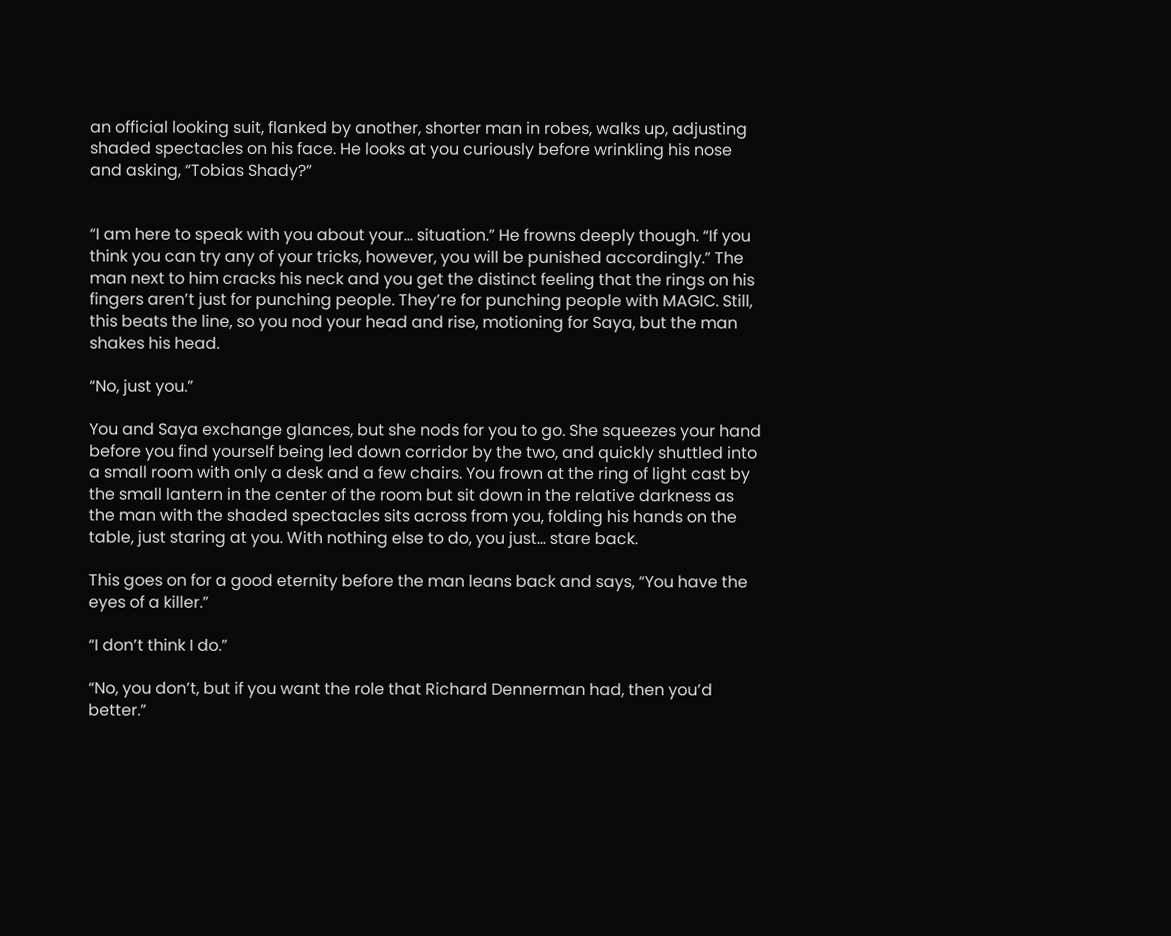an official looking suit, flanked by another, shorter man in robes, walks up, adjusting shaded spectacles on his face. He looks at you curiously before wrinkling his nose and asking, “Tobias Shady?”


“I am here to speak with you about your… situation.” He frowns deeply though. “If you think you can try any of your tricks, however, you will be punished accordingly.” The man next to him cracks his neck and you get the distinct feeling that the rings on his fingers aren’t just for punching people. They’re for punching people with MAGIC. Still, this beats the line, so you nod your head and rise, motioning for Saya, but the man shakes his head.

“No, just you.”

You and Saya exchange glances, but she nods for you to go. She squeezes your hand before you find yourself being led down corridor by the two, and quickly shuttled into a small room with only a desk and a few chairs. You frown at the ring of light cast by the small lantern in the center of the room but sit down in the relative darkness as the man with the shaded spectacles sits across from you, folding his hands on the table, just staring at you. With nothing else to do, you just… stare back.

This goes on for a good eternity before the man leans back and says, “You have the eyes of a killer.”

“I don’t think I do.”

“No, you don’t, but if you want the role that Richard Dennerman had, then you’d better.”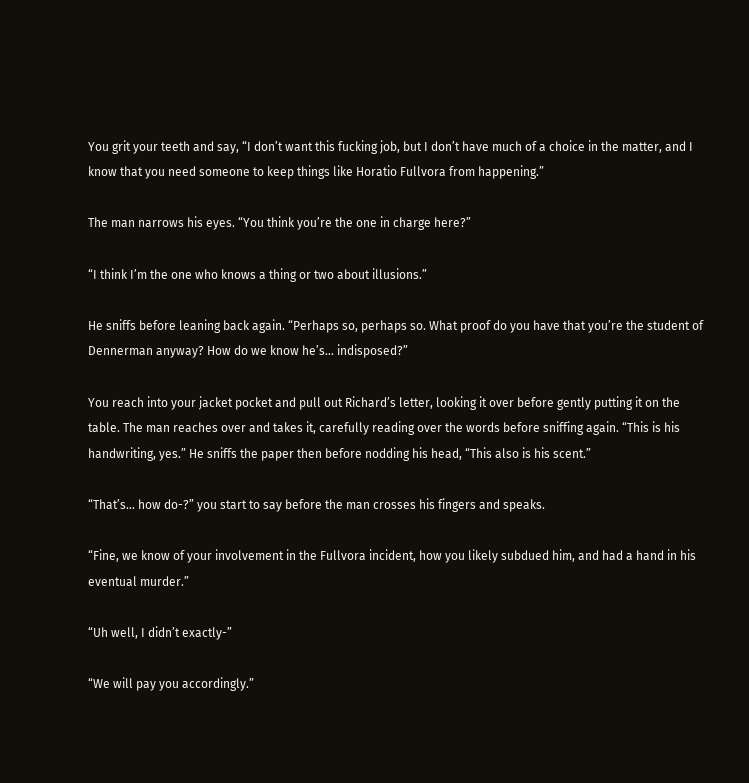You grit your teeth and say, “I don’t want this fucking job, but I don’t have much of a choice in the matter, and I know that you need someone to keep things like Horatio Fullvora from happening.”

The man narrows his eyes. “You think you’re the one in charge here?”

“I think I’m the one who knows a thing or two about illusions.”

He sniffs before leaning back again. “Perhaps so, perhaps so. What proof do you have that you’re the student of Dennerman anyway? How do we know he’s… indisposed?”

You reach into your jacket pocket and pull out Richard’s letter, looking it over before gently putting it on the table. The man reaches over and takes it, carefully reading over the words before sniffing again. “This is his handwriting, yes.” He sniffs the paper then before nodding his head, “This also is his scent.”

“That’s… how do-?” you start to say before the man crosses his fingers and speaks.

“Fine, we know of your involvement in the Fullvora incident, how you likely subdued him, and had a hand in his eventual murder.”

“Uh well, I didn’t exactly-”

“We will pay you accordingly.”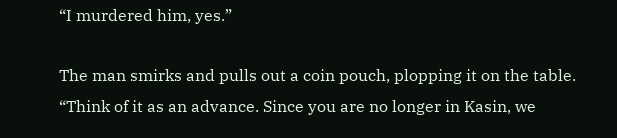“I murdered him, yes.”

The man smirks and pulls out a coin pouch, plopping it on the table. “Think of it as an advance. Since you are no longer in Kasin, we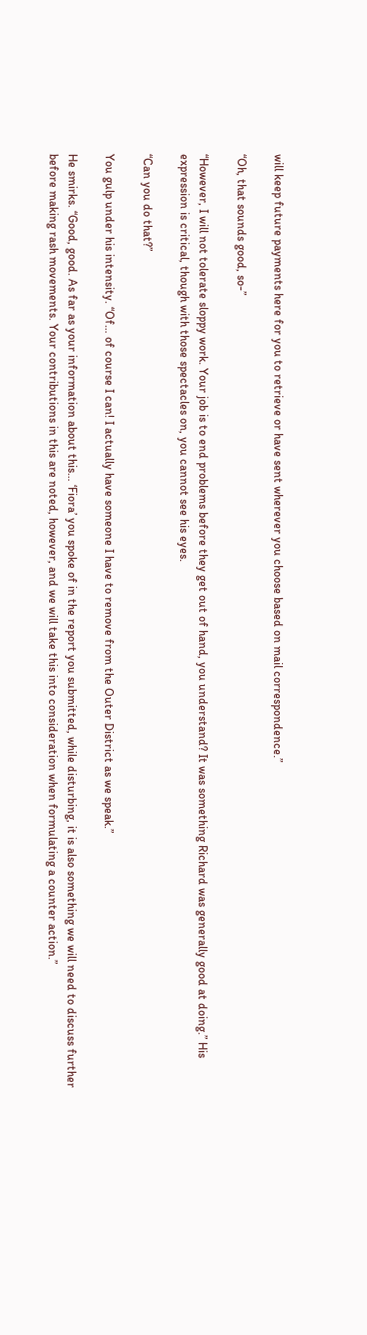will keep future payments here for you to retrieve or have sent wherever you choose based on mail correspondence.”

“Oh, that sounds good, so-”

“However, I will not tolerate sloppy work. Your job is to end problems before they get out of hand, you understand? It was something Richard was generally good at doing.” His expression is critical, though with those spectacles on, you cannot see his eyes.

“Can you do that?”

You gulp under his intensity. “Of… of course I can! I actually have someone I have to remove from the Outer District as we speak.”

He smirks. “Good, good. As far as your information about this… ‘Fiora’ you spoke of in the report you submitted, while disturbing, it is also something we will need to discuss further before making rash movements. Your contributions in this are noted, however, and we will take this into consideration when formulating a counter action.”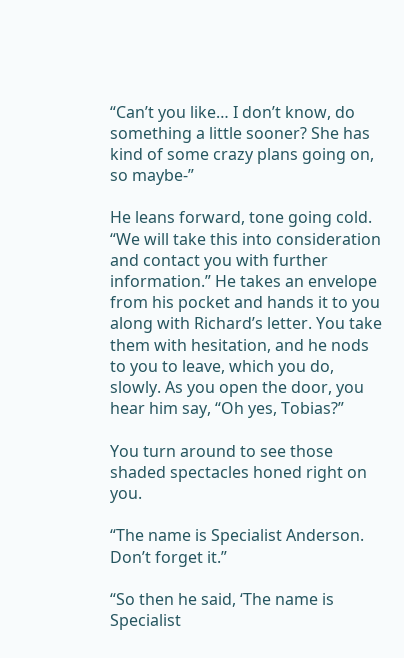“Can’t you like… I don’t know, do something a little sooner? She has kind of some crazy plans going on, so maybe-”

He leans forward, tone going cold. “We will take this into consideration and contact you with further information.” He takes an envelope from his pocket and hands it to you along with Richard’s letter. You take them with hesitation, and he nods to you to leave, which you do, slowly. As you open the door, you hear him say, “Oh yes, Tobias?”

You turn around to see those shaded spectacles honed right on you.

“The name is Specialist Anderson. Don’t forget it.”

“So then he said, ‘The name is Specialist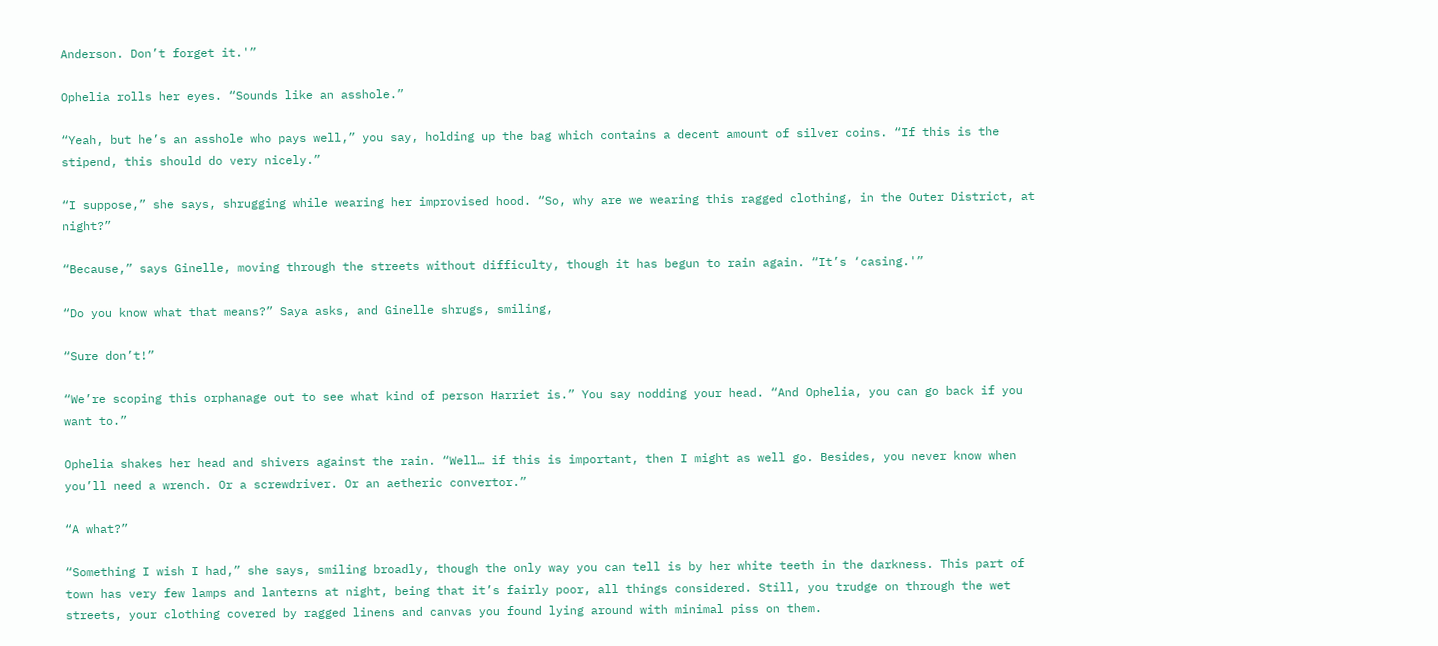Anderson. Don’t forget it.'”

Ophelia rolls her eyes. “Sounds like an asshole.”

“Yeah, but he’s an asshole who pays well,” you say, holding up the bag which contains a decent amount of silver coins. “If this is the stipend, this should do very nicely.”

“I suppose,” she says, shrugging while wearing her improvised hood. “So, why are we wearing this ragged clothing, in the Outer District, at night?”

“Because,” says Ginelle, moving through the streets without difficulty, though it has begun to rain again. “It’s ‘casing.'”

“Do you know what that means?” Saya asks, and Ginelle shrugs, smiling,

“Sure don’t!”

“We’re scoping this orphanage out to see what kind of person Harriet is.” You say nodding your head. “And Ophelia, you can go back if you want to.”

Ophelia shakes her head and shivers against the rain. “Well… if this is important, then I might as well go. Besides, you never know when you’ll need a wrench. Or a screwdriver. Or an aetheric convertor.”

“A what?”

“Something I wish I had,” she says, smiling broadly, though the only way you can tell is by her white teeth in the darkness. This part of town has very few lamps and lanterns at night, being that it’s fairly poor, all things considered. Still, you trudge on through the wet streets, your clothing covered by ragged linens and canvas you found lying around with minimal piss on them.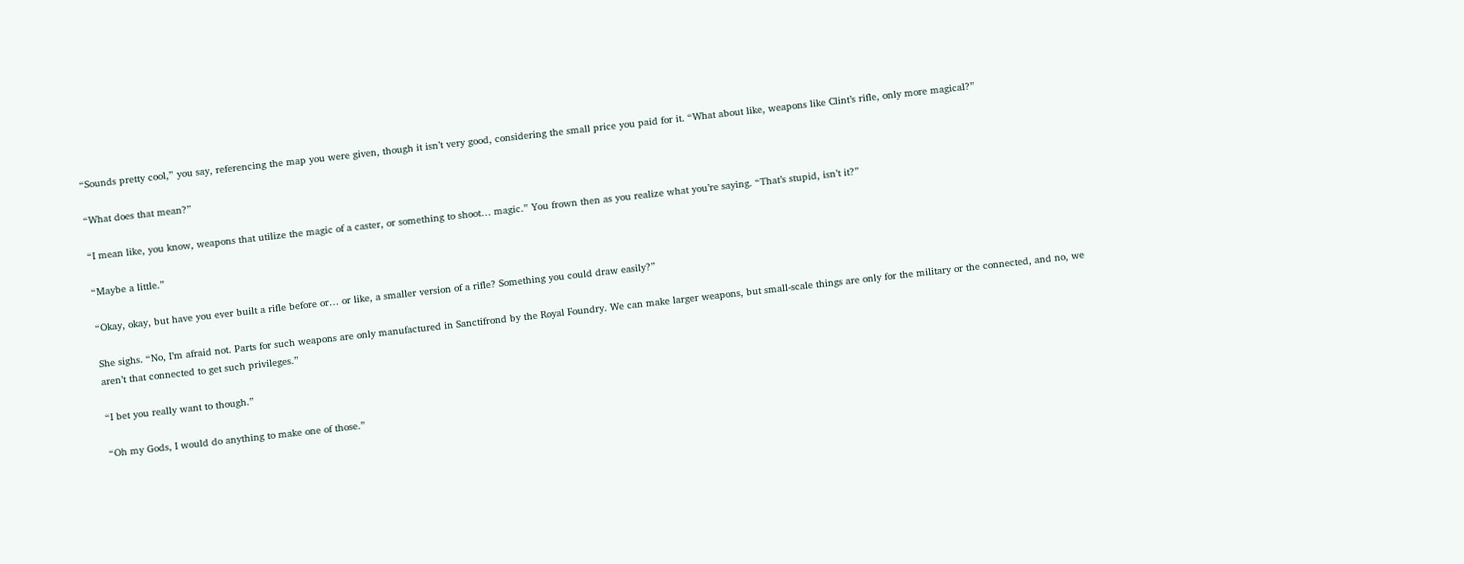“Sounds pretty cool,” you say, referencing the map you were given, though it isn’t very good, considering the small price you paid for it. “What about like, weapons like Clint’s rifle, only more magical?”

“What does that mean?”

“I mean like, you know, weapons that utilize the magic of a caster, or something to shoot… magic.” You frown then as you realize what you’re saying. “That’s stupid, isn’t it?”

“Maybe a little.”

“Okay, okay, but have you ever built a rifle before or… or like, a smaller version of a rifle? Something you could draw easily?”

She sighs. “No, I’m afraid not. Parts for such weapons are only manufactured in Sanctifrond by the Royal Foundry. We can make larger weapons, but small-scale things are only for the military or the connected, and no, we aren’t that connected to get such privileges.”

“I bet you really want to though.”

“Oh my Gods, I would do anything to make one of those.”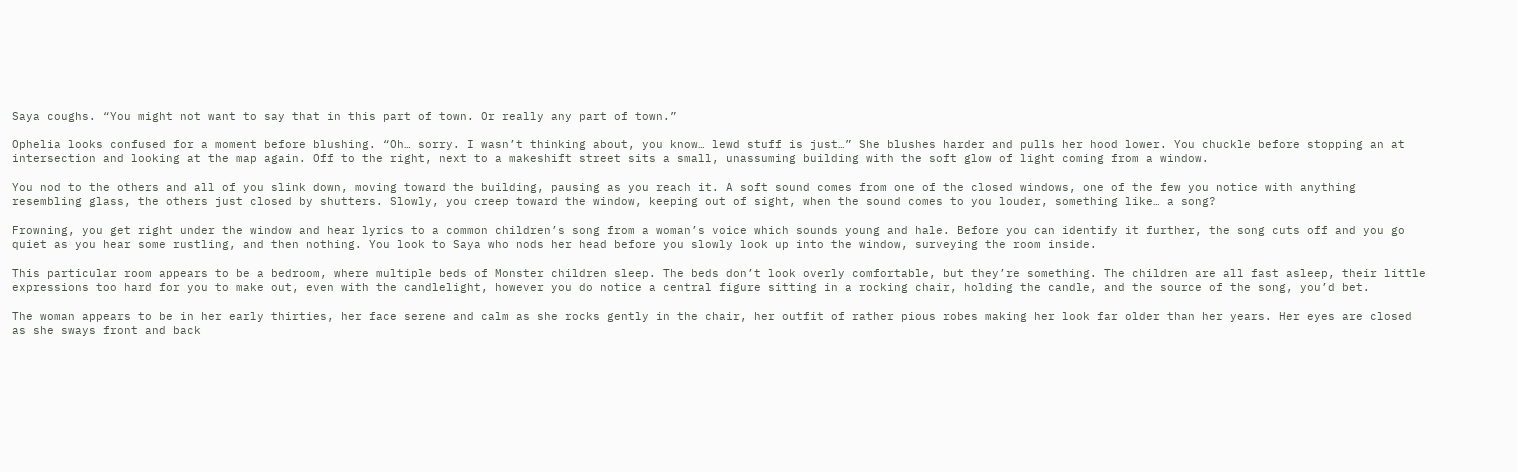Saya coughs. “You might not want to say that in this part of town. Or really any part of town.”

Ophelia looks confused for a moment before blushing. “Oh… sorry. I wasn’t thinking about, you know… lewd stuff is just…” She blushes harder and pulls her hood lower. You chuckle before stopping an at intersection and looking at the map again. Off to the right, next to a makeshift street sits a small, unassuming building with the soft glow of light coming from a window.

You nod to the others and all of you slink down, moving toward the building, pausing as you reach it. A soft sound comes from one of the closed windows, one of the few you notice with anything resembling glass, the others just closed by shutters. Slowly, you creep toward the window, keeping out of sight, when the sound comes to you louder, something like… a song?

Frowning, you get right under the window and hear lyrics to a common children’s song from a woman’s voice which sounds young and hale. Before you can identify it further, the song cuts off and you go quiet as you hear some rustling, and then nothing. You look to Saya who nods her head before you slowly look up into the window, surveying the room inside.

This particular room appears to be a bedroom, where multiple beds of Monster children sleep. The beds don’t look overly comfortable, but they’re something. The children are all fast asleep, their little expressions too hard for you to make out, even with the candlelight, however you do notice a central figure sitting in a rocking chair, holding the candle, and the source of the song, you’d bet.

The woman appears to be in her early thirties, her face serene and calm as she rocks gently in the chair, her outfit of rather pious robes making her look far older than her years. Her eyes are closed as she sways front and back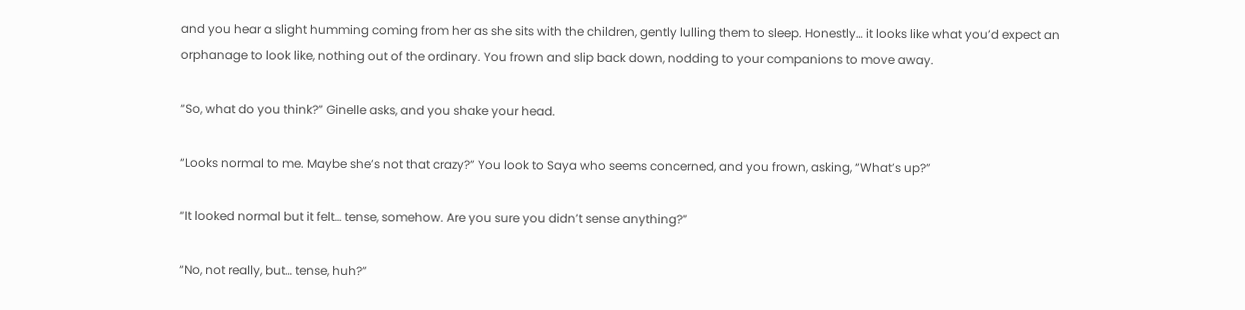and you hear a slight humming coming from her as she sits with the children, gently lulling them to sleep. Honestly… it looks like what you’d expect an orphanage to look like, nothing out of the ordinary. You frown and slip back down, nodding to your companions to move away.

“So, what do you think?” Ginelle asks, and you shake your head.

“Looks normal to me. Maybe she’s not that crazy?” You look to Saya who seems concerned, and you frown, asking, “What’s up?”

“It looked normal but it felt… tense, somehow. Are you sure you didn’t sense anything?”

“No, not really, but… tense, huh?”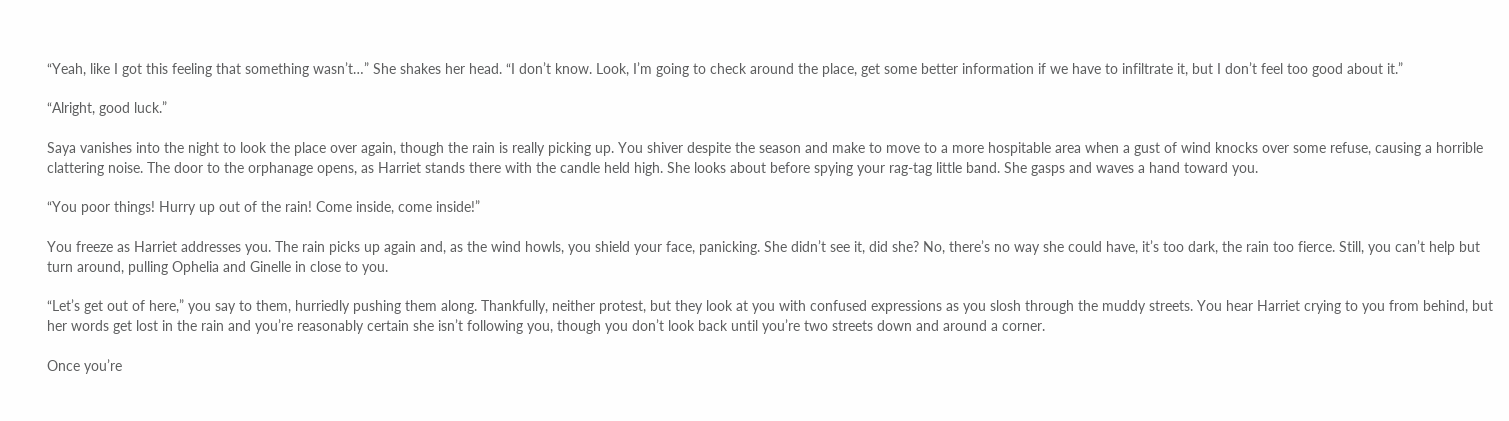“Yeah, like I got this feeling that something wasn’t…” She shakes her head. “I don’t know. Look, I’m going to check around the place, get some better information if we have to infiltrate it, but I don’t feel too good about it.”

“Alright, good luck.”

Saya vanishes into the night to look the place over again, though the rain is really picking up. You shiver despite the season and make to move to a more hospitable area when a gust of wind knocks over some refuse, causing a horrible clattering noise. The door to the orphanage opens, as Harriet stands there with the candle held high. She looks about before spying your rag-tag little band. She gasps and waves a hand toward you.

“You poor things! Hurry up out of the rain! Come inside, come inside!”

You freeze as Harriet addresses you. The rain picks up again and, as the wind howls, you shield your face, panicking. She didn’t see it, did she? No, there’s no way she could have, it’s too dark, the rain too fierce. Still, you can’t help but turn around, pulling Ophelia and Ginelle in close to you.

“Let’s get out of here,” you say to them, hurriedly pushing them along. Thankfully, neither protest, but they look at you with confused expressions as you slosh through the muddy streets. You hear Harriet crying to you from behind, but her words get lost in the rain and you’re reasonably certain she isn’t following you, though you don’t look back until you’re two streets down and around a corner.

Once you’re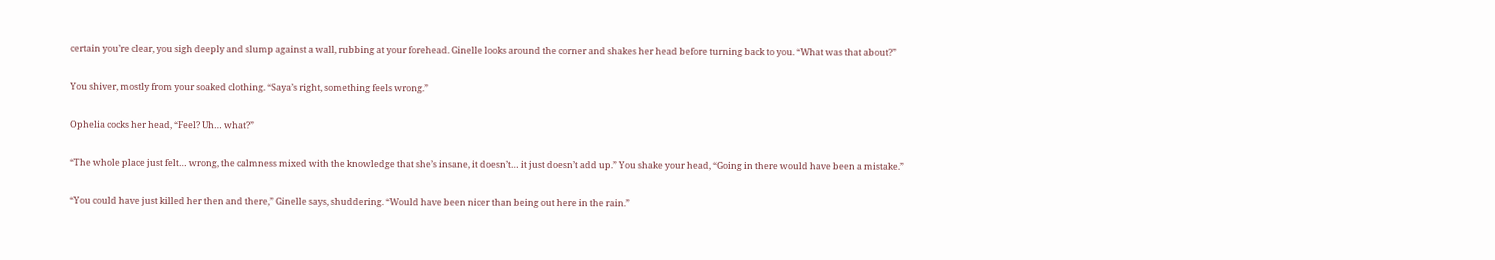certain you’re clear, you sigh deeply and slump against a wall, rubbing at your forehead. Ginelle looks around the corner and shakes her head before turning back to you. “What was that about?”

You shiver, mostly from your soaked clothing. “Saya’s right, something feels wrong.”

Ophelia cocks her head, “Feel? Uh… what?”

“The whole place just felt… wrong, the calmness mixed with the knowledge that she’s insane, it doesn’t… it just doesn’t add up.” You shake your head, “Going in there would have been a mistake.”

“You could have just killed her then and there,” Ginelle says, shuddering. “Would have been nicer than being out here in the rain.”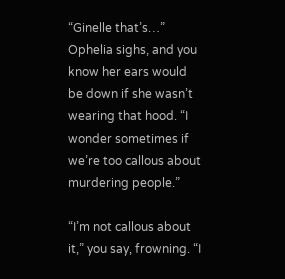“Ginelle that’s…” Ophelia sighs, and you know her ears would be down if she wasn’t wearing that hood. “I wonder sometimes if we’re too callous about murdering people.”

“I’m not callous about it,” you say, frowning. “I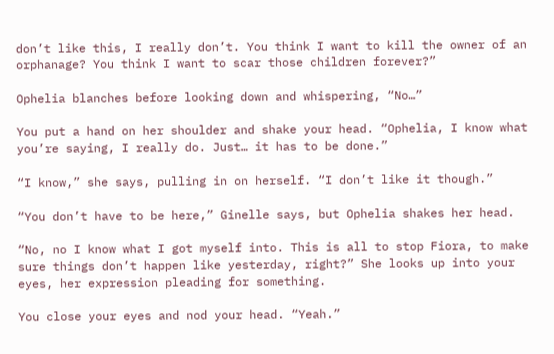don’t like this, I really don’t. You think I want to kill the owner of an orphanage? You think I want to scar those children forever?”

Ophelia blanches before looking down and whispering, “No…”

You put a hand on her shoulder and shake your head. “Ophelia, I know what you’re saying, I really do. Just… it has to be done.”

“I know,” she says, pulling in on herself. “I don’t like it though.”

“You don’t have to be here,” Ginelle says, but Ophelia shakes her head.

“No, no I know what I got myself into. This is all to stop Fiora, to make sure things don’t happen like yesterday, right?” She looks up into your eyes, her expression pleading for something.

You close your eyes and nod your head. “Yeah.”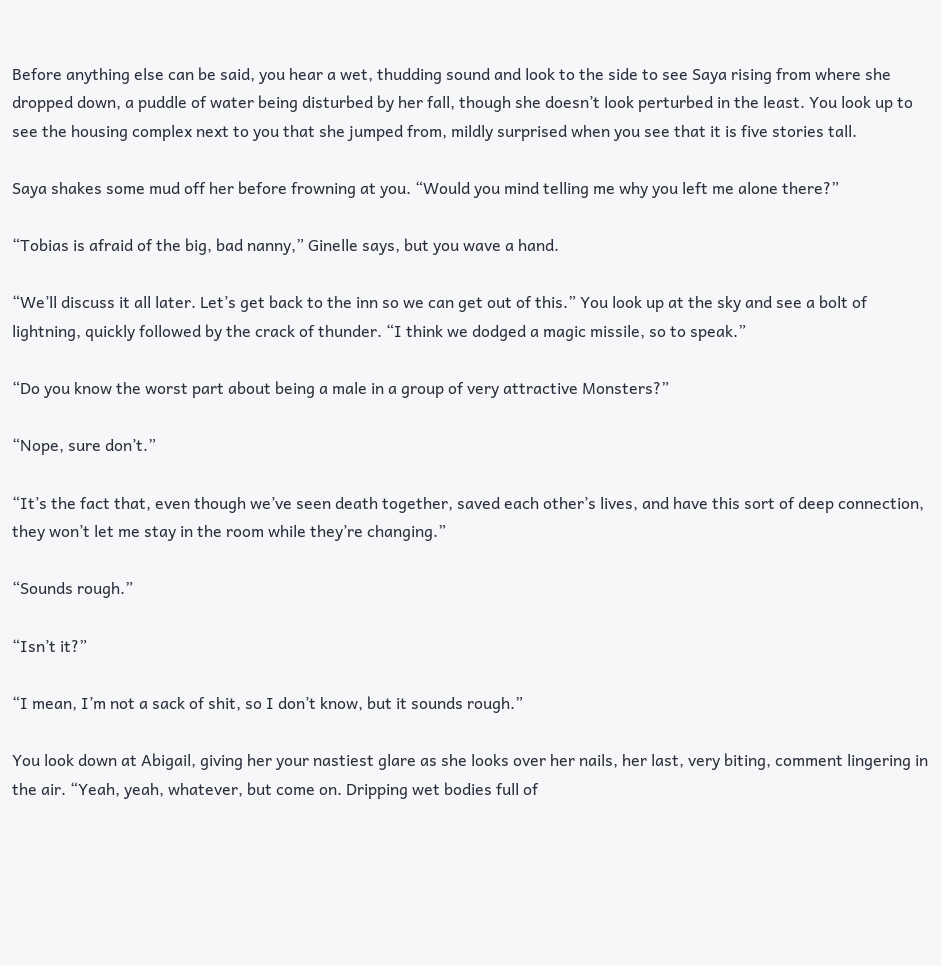Before anything else can be said, you hear a wet, thudding sound and look to the side to see Saya rising from where she dropped down, a puddle of water being disturbed by her fall, though she doesn’t look perturbed in the least. You look up to see the housing complex next to you that she jumped from, mildly surprised when you see that it is five stories tall.

Saya shakes some mud off her before frowning at you. “Would you mind telling me why you left me alone there?”

“Tobias is afraid of the big, bad nanny,” Ginelle says, but you wave a hand.

“We’ll discuss it all later. Let’s get back to the inn so we can get out of this.” You look up at the sky and see a bolt of lightning, quickly followed by the crack of thunder. “I think we dodged a magic missile, so to speak.”

“Do you know the worst part about being a male in a group of very attractive Monsters?”

“Nope, sure don’t.”

“It’s the fact that, even though we’ve seen death together, saved each other’s lives, and have this sort of deep connection, they won’t let me stay in the room while they’re changing.”

“Sounds rough.”

“Isn’t it?”

“I mean, I’m not a sack of shit, so I don’t know, but it sounds rough.”

You look down at Abigail, giving her your nastiest glare as she looks over her nails, her last, very biting, comment lingering in the air. “Yeah, yeah, whatever, but come on. Dripping wet bodies full of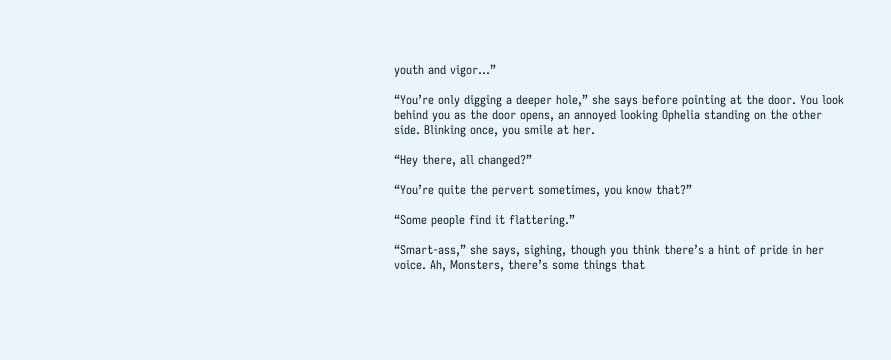youth and vigor…”

“You’re only digging a deeper hole,” she says before pointing at the door. You look behind you as the door opens, an annoyed looking Ophelia standing on the other side. Blinking once, you smile at her.

“Hey there, all changed?”

“You’re quite the pervert sometimes, you know that?”

“Some people find it flattering.”

“Smart-ass,” she says, sighing, though you think there’s a hint of pride in her voice. Ah, Monsters, there’s some things that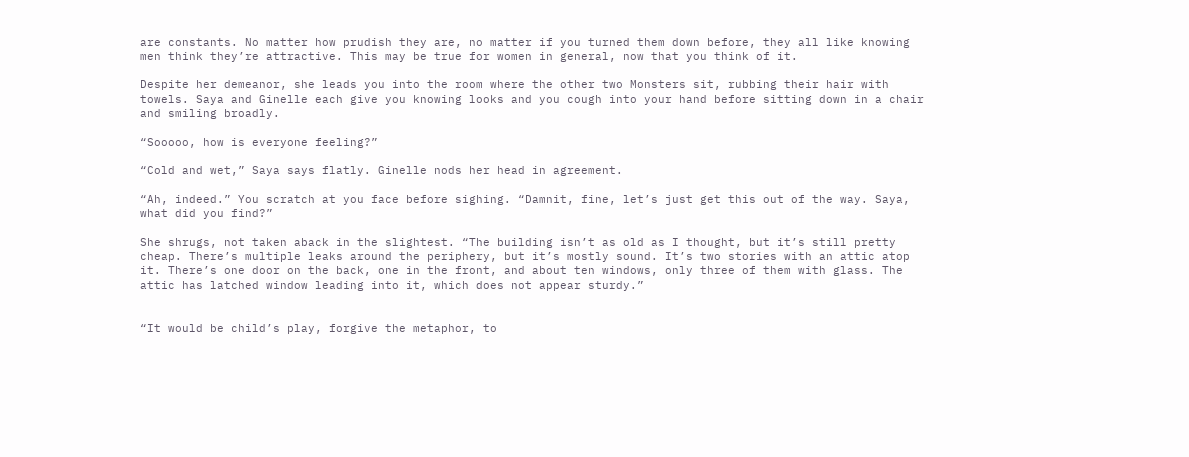are constants. No matter how prudish they are, no matter if you turned them down before, they all like knowing men think they’re attractive. This may be true for women in general, now that you think of it.

Despite her demeanor, she leads you into the room where the other two Monsters sit, rubbing their hair with towels. Saya and Ginelle each give you knowing looks and you cough into your hand before sitting down in a chair and smiling broadly.

“Sooooo, how is everyone feeling?”

“Cold and wet,” Saya says flatly. Ginelle nods her head in agreement.

“Ah, indeed.” You scratch at you face before sighing. “Damnit, fine, let’s just get this out of the way. Saya, what did you find?”

She shrugs, not taken aback in the slightest. “The building isn’t as old as I thought, but it’s still pretty cheap. There’s multiple leaks around the periphery, but it’s mostly sound. It’s two stories with an attic atop it. There’s one door on the back, one in the front, and about ten windows, only three of them with glass. The attic has latched window leading into it, which does not appear sturdy.”


“It would be child’s play, forgive the metaphor, to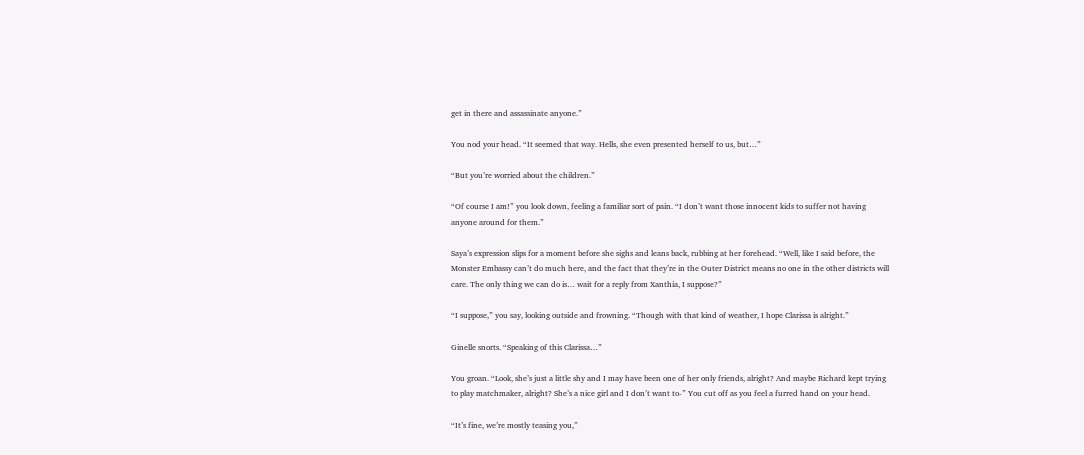get in there and assassinate anyone.”

You nod your head. “It seemed that way. Hells, she even presented herself to us, but…”

“But you’re worried about the children.”

“Of course I am!” you look down, feeling a familiar sort of pain. “I don’t want those innocent kids to suffer not having anyone around for them.”

Saya’s expression slips for a moment before she sighs and leans back, rubbing at her forehead. “Well, like I said before, the Monster Embassy can’t do much here, and the fact that they’re in the Outer District means no one in the other districts will care. The only thing we can do is… wait for a reply from Xanthia, I suppose?”

“I suppose,” you say, looking outside and frowning. “Though with that kind of weather, I hope Clarissa is alright.”

Ginelle snorts. “Speaking of this Clarissa…”

You groan. “Look, she’s just a little shy and I may have been one of her only friends, alright? And maybe Richard kept trying to play matchmaker, alright? She’s a nice girl and I don’t want to-” You cut off as you feel a furred hand on your head.

“It’s fine, we’re mostly teasing you,”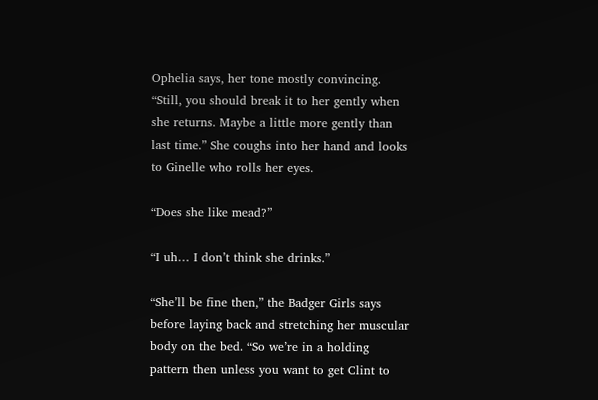Ophelia says, her tone mostly convincing. “Still, you should break it to her gently when she returns. Maybe a little more gently than last time.” She coughs into her hand and looks to Ginelle who rolls her eyes.

“Does she like mead?”

“I uh… I don’t think she drinks.”

“She’ll be fine then,” the Badger Girls says before laying back and stretching her muscular body on the bed. “So we’re in a holding pattern then unless you want to get Clint to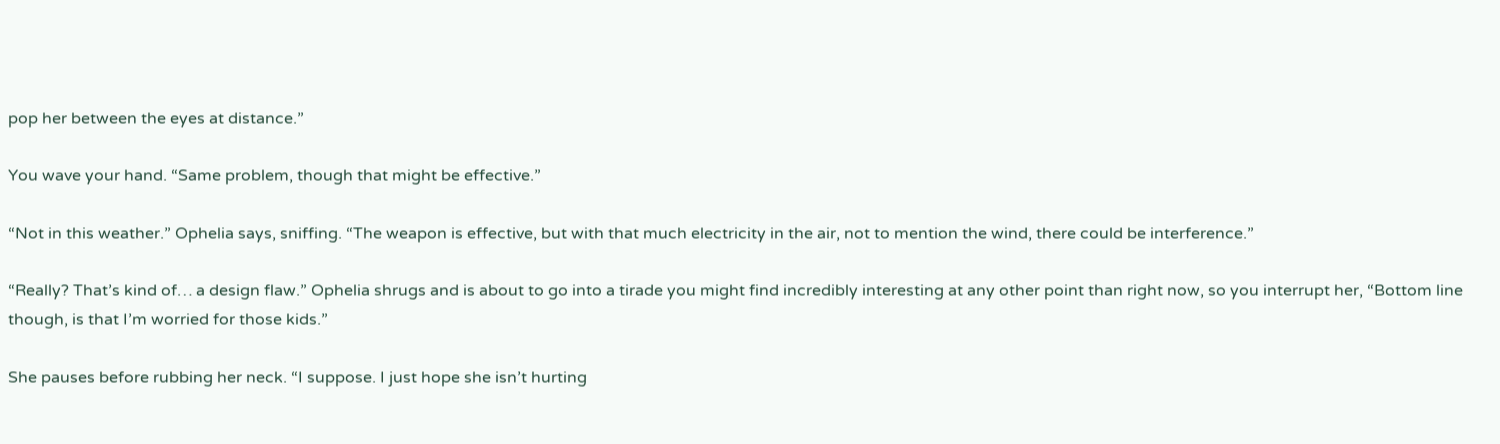pop her between the eyes at distance.”

You wave your hand. “Same problem, though that might be effective.”

“Not in this weather.” Ophelia says, sniffing. “The weapon is effective, but with that much electricity in the air, not to mention the wind, there could be interference.”

“Really? That’s kind of… a design flaw.” Ophelia shrugs and is about to go into a tirade you might find incredibly interesting at any other point than right now, so you interrupt her, “Bottom line though, is that I’m worried for those kids.”

She pauses before rubbing her neck. “I suppose. I just hope she isn’t hurting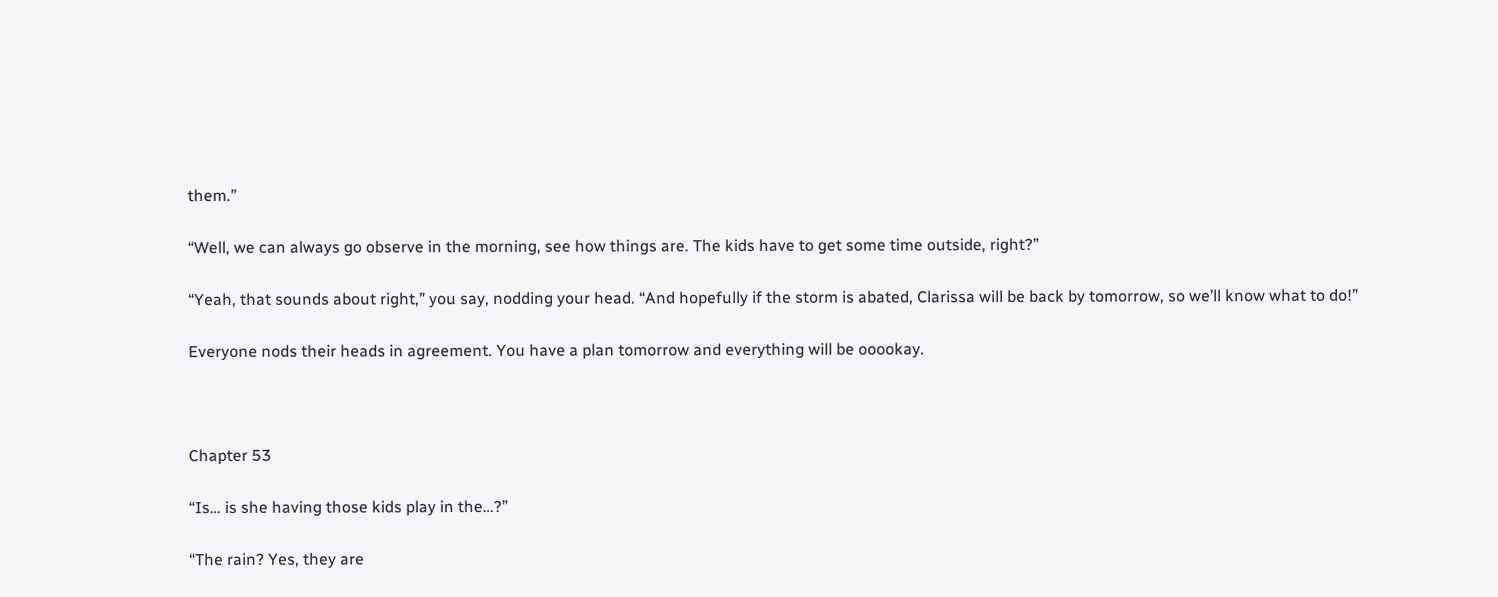them.”

“Well, we can always go observe in the morning, see how things are. The kids have to get some time outside, right?”

“Yeah, that sounds about right,” you say, nodding your head. “And hopefully if the storm is abated, Clarissa will be back by tomorrow, so we’ll know what to do!”

Everyone nods their heads in agreement. You have a plan tomorrow and everything will be ooookay.



Chapter 53

“Is… is she having those kids play in the…?”

“The rain? Yes, they are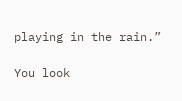playing in the rain.”

You look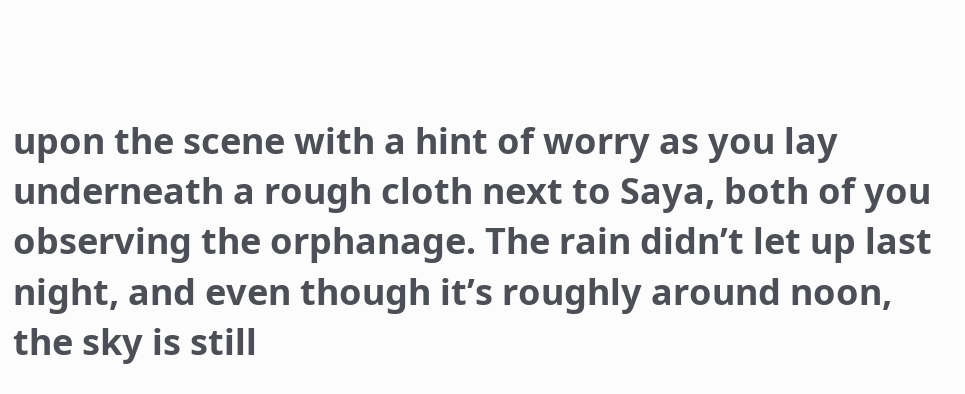upon the scene with a hint of worry as you lay underneath a rough cloth next to Saya, both of you observing the orphanage. The rain didn’t let up last night, and even though it’s roughly around noon, the sky is still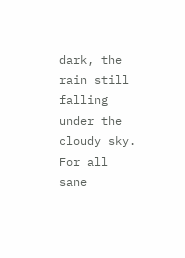dark, the rain still falling under the cloudy sky. For all sane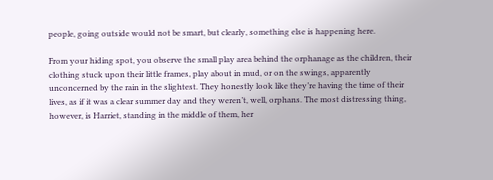people, going outside would not be smart, but clearly, something else is happening here.

From your hiding spot, you observe the small play area behind the orphanage as the children, their clothing stuck upon their little frames, play about in mud, or on the swings, apparently unconcerned by the rain in the slightest. They honestly look like they’re having the time of their lives, as if it was a clear summer day and they weren’t, well, orphans. The most distressing thing, however, is Harriet, standing in the middle of them, her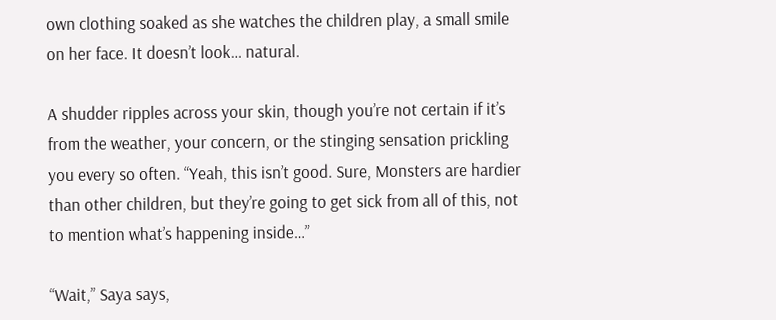own clothing soaked as she watches the children play, a small smile on her face. It doesn’t look… natural.

A shudder ripples across your skin, though you’re not certain if it’s from the weather, your concern, or the stinging sensation prickling you every so often. “Yeah, this isn’t good. Sure, Monsters are hardier than other children, but they’re going to get sick from all of this, not to mention what’s happening inside…”

“Wait,” Saya says,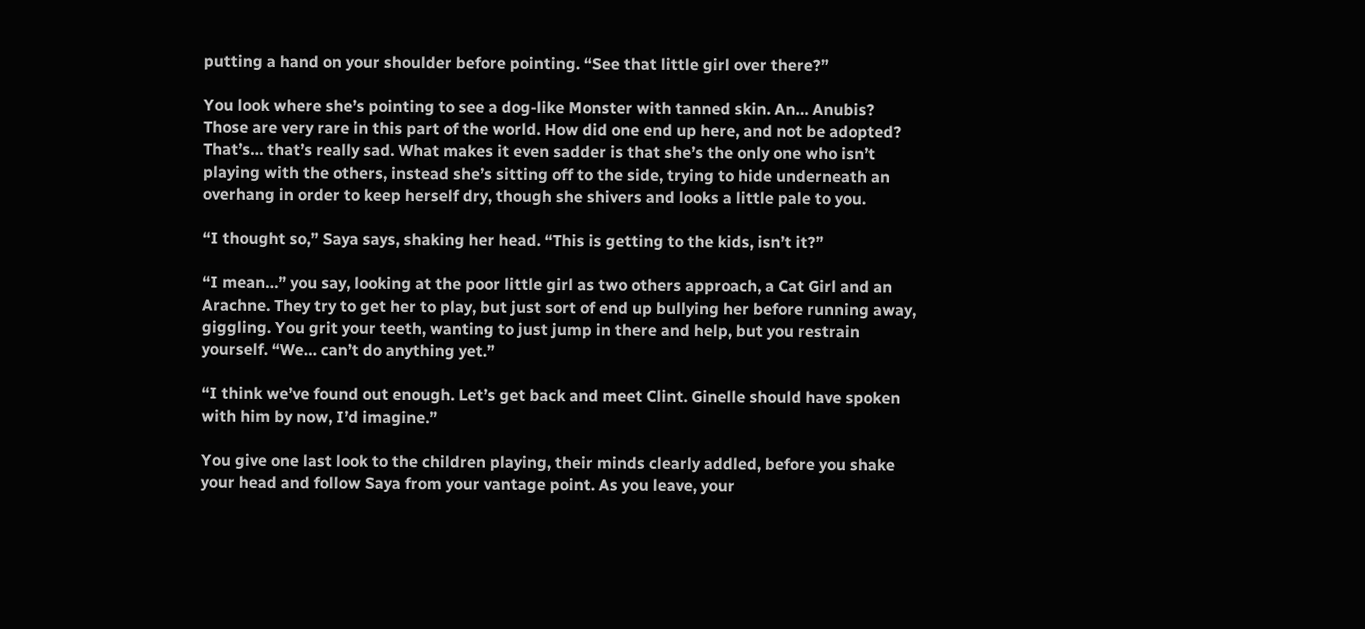putting a hand on your shoulder before pointing. “See that little girl over there?”

You look where she’s pointing to see a dog-like Monster with tanned skin. An… Anubis? Those are very rare in this part of the world. How did one end up here, and not be adopted? That’s… that’s really sad. What makes it even sadder is that she’s the only one who isn’t playing with the others, instead she’s sitting off to the side, trying to hide underneath an overhang in order to keep herself dry, though she shivers and looks a little pale to you.

“I thought so,” Saya says, shaking her head. “This is getting to the kids, isn’t it?”

“I mean…” you say, looking at the poor little girl as two others approach, a Cat Girl and an Arachne. They try to get her to play, but just sort of end up bullying her before running away, giggling. You grit your teeth, wanting to just jump in there and help, but you restrain yourself. “We… can’t do anything yet.”

“I think we’ve found out enough. Let’s get back and meet Clint. Ginelle should have spoken with him by now, I’d imagine.”

You give one last look to the children playing, their minds clearly addled, before you shake your head and follow Saya from your vantage point. As you leave, your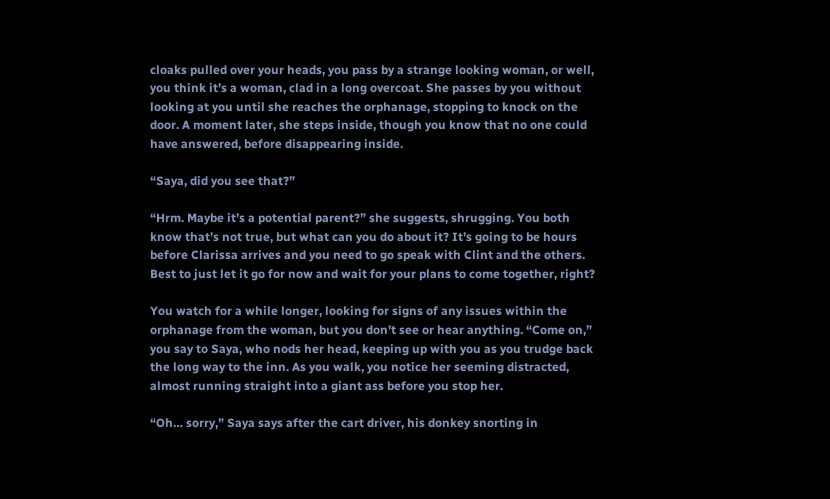cloaks pulled over your heads, you pass by a strange looking woman, or well, you think it’s a woman, clad in a long overcoat. She passes by you without looking at you until she reaches the orphanage, stopping to knock on the door. A moment later, she steps inside, though you know that no one could have answered, before disappearing inside.

“Saya, did you see that?”

“Hrm. Maybe it’s a potential parent?” she suggests, shrugging. You both know that’s not true, but what can you do about it? It’s going to be hours before Clarissa arrives and you need to go speak with Clint and the others. Best to just let it go for now and wait for your plans to come together, right?

You watch for a while longer, looking for signs of any issues within the orphanage from the woman, but you don’t see or hear anything. “Come on,” you say to Saya, who nods her head, keeping up with you as you trudge back the long way to the inn. As you walk, you notice her seeming distracted, almost running straight into a giant ass before you stop her.

“Oh… sorry,” Saya says after the cart driver, his donkey snorting in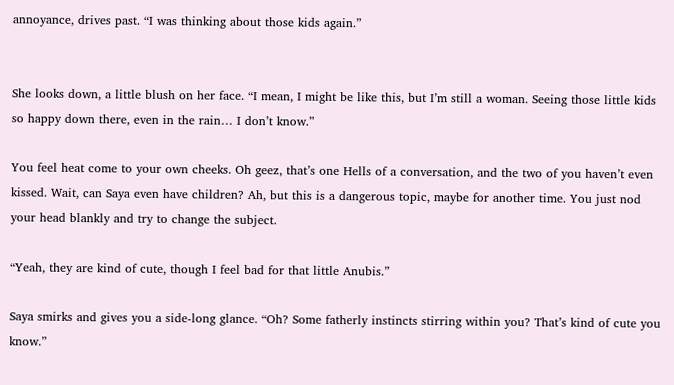annoyance, drives past. “I was thinking about those kids again.”


She looks down, a little blush on her face. “I mean, I might be like this, but I’m still a woman. Seeing those little kids so happy down there, even in the rain… I don’t know.”

You feel heat come to your own cheeks. Oh geez, that’s one Hells of a conversation, and the two of you haven’t even kissed. Wait, can Saya even have children? Ah, but this is a dangerous topic, maybe for another time. You just nod your head blankly and try to change the subject.

“Yeah, they are kind of cute, though I feel bad for that little Anubis.”

Saya smirks and gives you a side-long glance. “Oh? Some fatherly instincts stirring within you? That’s kind of cute you know.”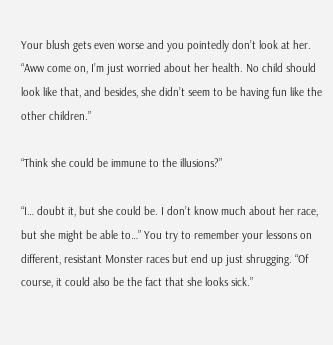Your blush gets even worse and you pointedly don’t look at her. “Aww come on, I’m just worried about her health. No child should look like that, and besides, she didn’t seem to be having fun like the other children.”

“Think she could be immune to the illusions?”

“I… doubt it, but she could be. I don’t know much about her race, but she might be able to…” You try to remember your lessons on different, resistant Monster races but end up just shrugging. “Of course, it could also be the fact that she looks sick.”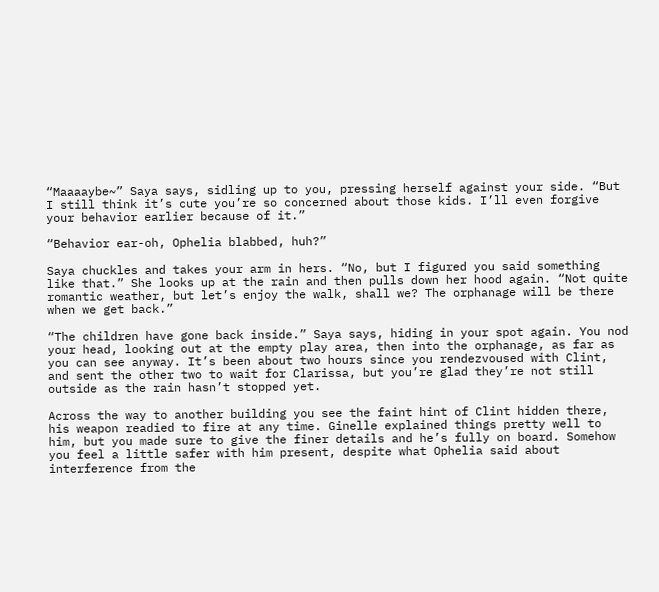“Maaaaybe~” Saya says, sidling up to you, pressing herself against your side. “But I still think it’s cute you’re so concerned about those kids. I’ll even forgive your behavior earlier because of it.”

“Behavior ear-oh, Ophelia blabbed, huh?”

Saya chuckles and takes your arm in hers. “No, but I figured you said something like that.” She looks up at the rain and then pulls down her hood again. “Not quite romantic weather, but let’s enjoy the walk, shall we? The orphanage will be there when we get back.”

“The children have gone back inside.” Saya says, hiding in your spot again. You nod your head, looking out at the empty play area, then into the orphanage, as far as you can see anyway. It’s been about two hours since you rendezvoused with Clint, and sent the other two to wait for Clarissa, but you’re glad they’re not still outside as the rain hasn’t stopped yet.

Across the way to another building you see the faint hint of Clint hidden there, his weapon readied to fire at any time. Ginelle explained things pretty well to him, but you made sure to give the finer details and he’s fully on board. Somehow you feel a little safer with him present, despite what Ophelia said about interference from the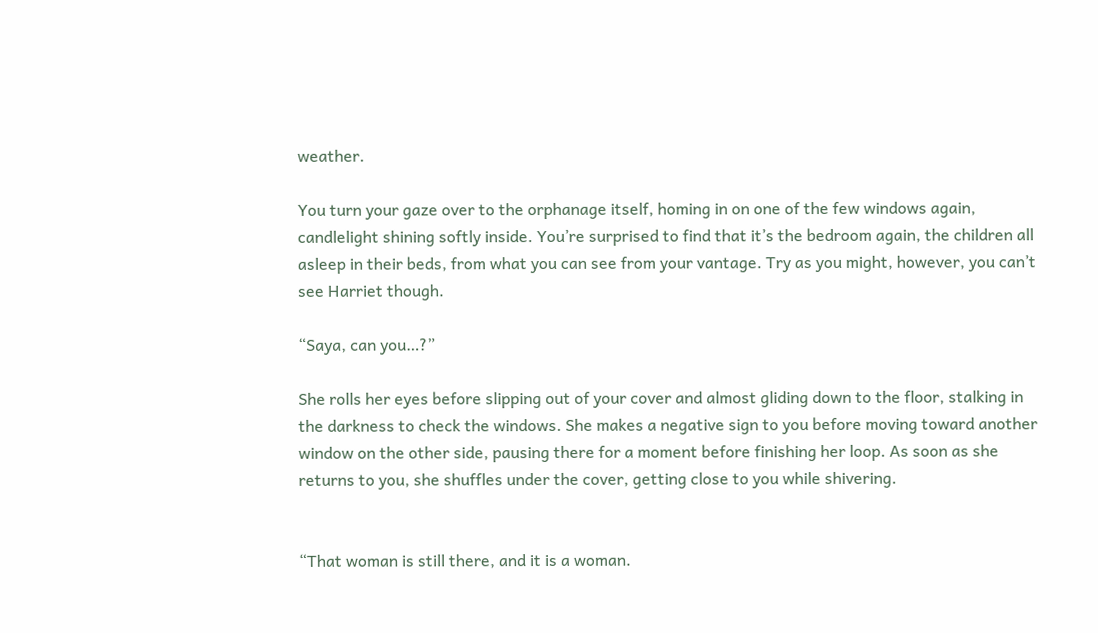weather.

You turn your gaze over to the orphanage itself, homing in on one of the few windows again, candlelight shining softly inside. You’re surprised to find that it’s the bedroom again, the children all asleep in their beds, from what you can see from your vantage. Try as you might, however, you can’t see Harriet though.

“Saya, can you…?”

She rolls her eyes before slipping out of your cover and almost gliding down to the floor, stalking in the darkness to check the windows. She makes a negative sign to you before moving toward another window on the other side, pausing there for a moment before finishing her loop. As soon as she returns to you, she shuffles under the cover, getting close to you while shivering.


“That woman is still there, and it is a woman.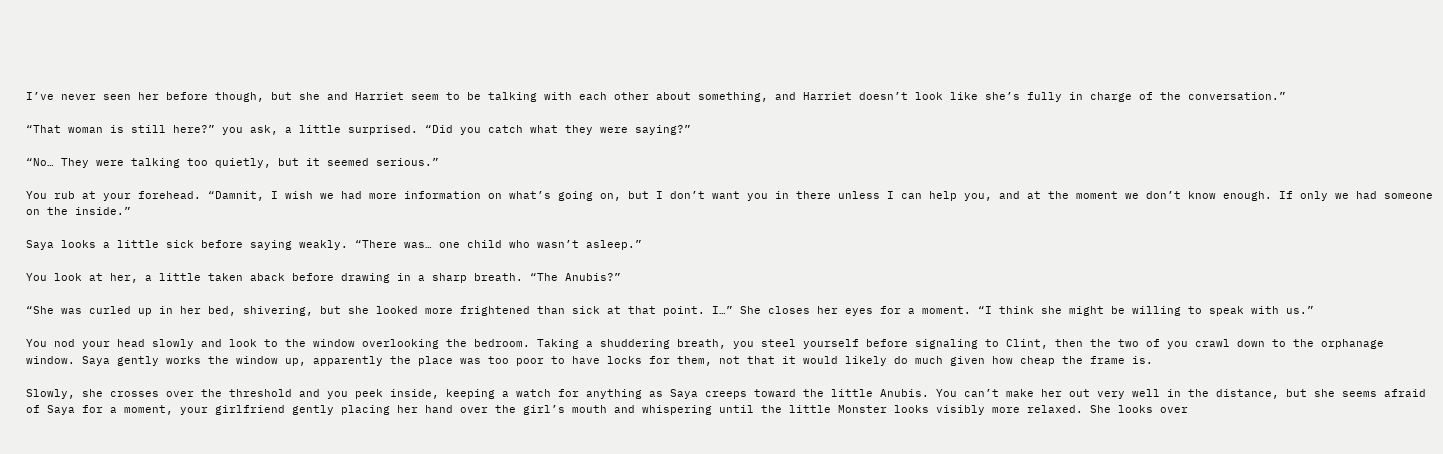I’ve never seen her before though, but she and Harriet seem to be talking with each other about something, and Harriet doesn’t look like she’s fully in charge of the conversation.”

“That woman is still here?” you ask, a little surprised. “Did you catch what they were saying?”

“No… They were talking too quietly, but it seemed serious.”

You rub at your forehead. “Damnit, I wish we had more information on what’s going on, but I don’t want you in there unless I can help you, and at the moment we don’t know enough. If only we had someone on the inside.”

Saya looks a little sick before saying weakly. “There was… one child who wasn’t asleep.”

You look at her, a little taken aback before drawing in a sharp breath. “The Anubis?”

“She was curled up in her bed, shivering, but she looked more frightened than sick at that point. I…” She closes her eyes for a moment. “I think she might be willing to speak with us.”

You nod your head slowly and look to the window overlooking the bedroom. Taking a shuddering breath, you steel yourself before signaling to Clint, then the two of you crawl down to the orphanage window. Saya gently works the window up, apparently the place was too poor to have locks for them, not that it would likely do much given how cheap the frame is.

Slowly, she crosses over the threshold and you peek inside, keeping a watch for anything as Saya creeps toward the little Anubis. You can’t make her out very well in the distance, but she seems afraid of Saya for a moment, your girlfriend gently placing her hand over the girl’s mouth and whispering until the little Monster looks visibly more relaxed. She looks over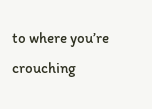to where you’re crouching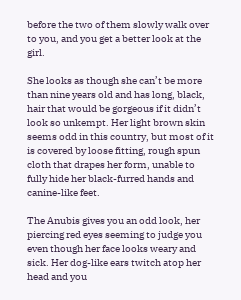before the two of them slowly walk over to you, and you get a better look at the girl.

She looks as though she can’t be more than nine years old and has long, black, hair that would be gorgeous if it didn’t look so unkempt. Her light brown skin seems odd in this country, but most of it is covered by loose fitting, rough spun cloth that drapes her form, unable to fully hide her black-furred hands and canine-like feet.

The Anubis gives you an odd look, her piercing red eyes seeming to judge you even though her face looks weary and sick. Her dog-like ears twitch atop her head and you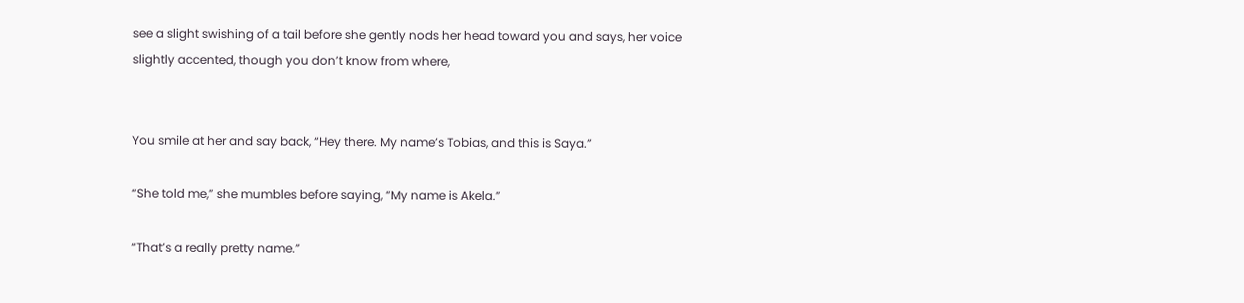see a slight swishing of a tail before she gently nods her head toward you and says, her voice slightly accented, though you don’t know from where,


You smile at her and say back, “Hey there. My name’s Tobias, and this is Saya.”

“She told me,” she mumbles before saying, “My name is Akela.”

“That’s a really pretty name.”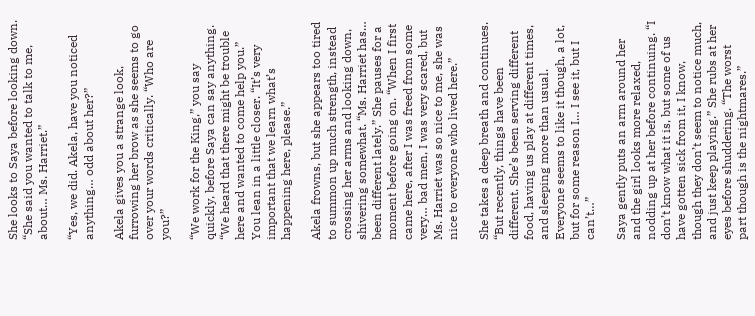She looks to Saya before looking down. “She said you wanted to talk to me, about… Ms. Harriet.”

“Yes, we did. Akela, have you noticed anything… odd about her?”

Akela gives you a strange look, furrowing her brow as she seems to go over your words critically. “Who are you?”

“We work for the King,” you say quickly, before Saya can say anything. “We heard that there might be trouble here and wanted to come help you.” You lean in a little closer. “It’s very important that we learn what’s happening here, please.”

Akela frowns, but she appears too tired to summon up much strength, instead crossing her arms and looking down, shivering somewhat. “Ms. Harriet has… been different lately.” She pauses for a moment before going on. “When I first came here, after I was freed from some very… bad men, I was very scared, but Ms. Harriet was so nice to me, she was nice to everyone who lived here.”

She takes a deep breath and continues. “But recently, things have been different. She’s been serving different food, having us play at different times, and sleeping more than usual. Everyone seems to like it though, a lot, but for some reason I… I see it, but I can’t…”

Saya gently puts an arm around her and the girl looks more relaxed, nodding up at her before continuing. “I don’t know what it is, but some of us have gotten sick from it, I know, though they don’t seem to notice much, and just keep playing.” She rubs at her eyes before shuddering. “The worst part though is the nightmares.”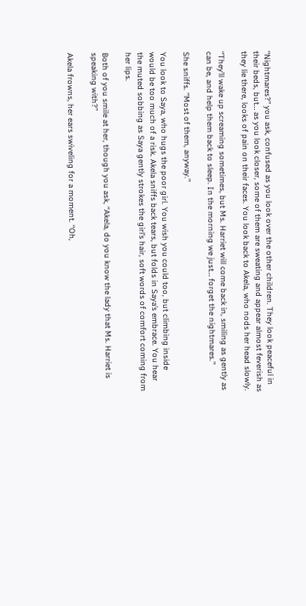“Nightmares?” you ask, confused as you look over the other children. They look peaceful in their beds, but… as you look closer, some of them are sweating and appear almost feverish as they lie there, looks of pain on their faces. You look back to Akela, who nods her head slowly.

“They’ll wake up screaming sometimes, but Ms. Harriet will come back in, smiling as gently as can be, and help them back to sleep. In the morning we just… forget the nightmares.”

She sniffs. “Most of them, anyway.”

You look to Saya, who hugs the poor girl. You wish you could too, but climbing inside would be too much of a risk. Akela sniffs back tears, but folds in Saya’s embrace. You hear the muted sobbing as Saya gently strokes the girl’s hair, soft words of comfort coming from her lips.

Both of you smile at her, though you ask, “Akela, do you know the lady that Ms. Harriet is speaking with?”

Akela frowns, her ears swiveling for a moment. “Oh,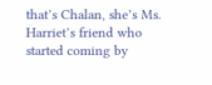that’s Chalan, she’s Ms. Harriet’s friend who started coming by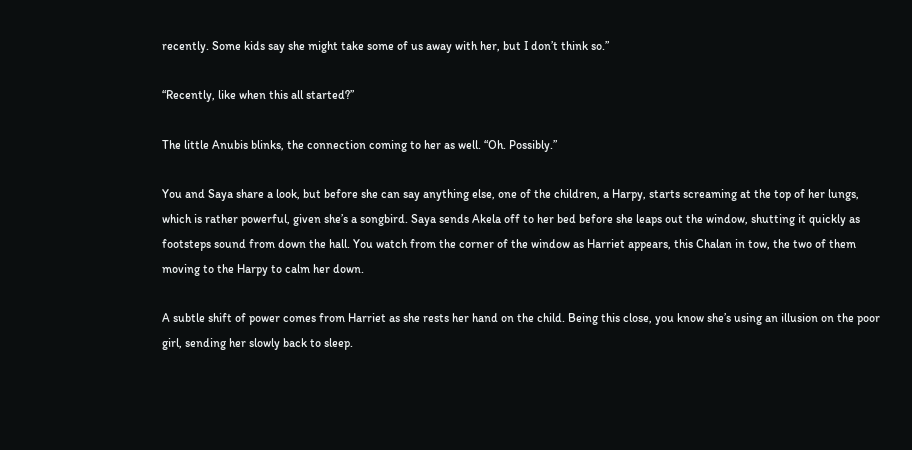recently. Some kids say she might take some of us away with her, but I don’t think so.”

“Recently, like when this all started?”

The little Anubis blinks, the connection coming to her as well. “Oh. Possibly.”

You and Saya share a look, but before she can say anything else, one of the children, a Harpy, starts screaming at the top of her lungs, which is rather powerful, given she’s a songbird. Saya sends Akela off to her bed before she leaps out the window, shutting it quickly as footsteps sound from down the hall. You watch from the corner of the window as Harriet appears, this Chalan in tow, the two of them moving to the Harpy to calm her down.

A subtle shift of power comes from Harriet as she rests her hand on the child. Being this close, you know she’s using an illusion on the poor girl, sending her slowly back to sleep.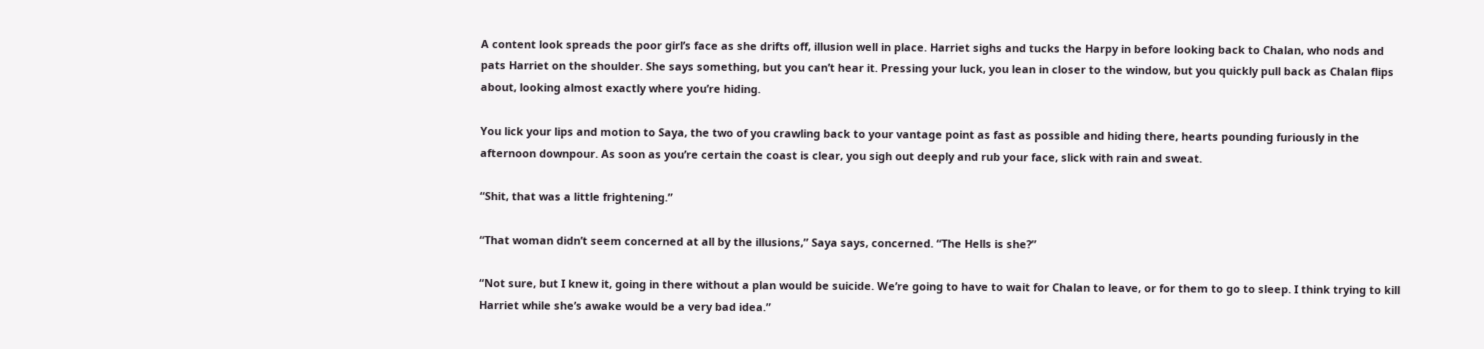A content look spreads the poor girl’s face as she drifts off, illusion well in place. Harriet sighs and tucks the Harpy in before looking back to Chalan, who nods and pats Harriet on the shoulder. She says something, but you can’t hear it. Pressing your luck, you lean in closer to the window, but you quickly pull back as Chalan flips about, looking almost exactly where you’re hiding.

You lick your lips and motion to Saya, the two of you crawling back to your vantage point as fast as possible and hiding there, hearts pounding furiously in the afternoon downpour. As soon as you’re certain the coast is clear, you sigh out deeply and rub your face, slick with rain and sweat.

“Shit, that was a little frightening.”

“That woman didn’t seem concerned at all by the illusions,” Saya says, concerned. “The Hells is she?”

“Not sure, but I knew it, going in there without a plan would be suicide. We’re going to have to wait for Chalan to leave, or for them to go to sleep. I think trying to kill Harriet while she’s awake would be a very bad idea.”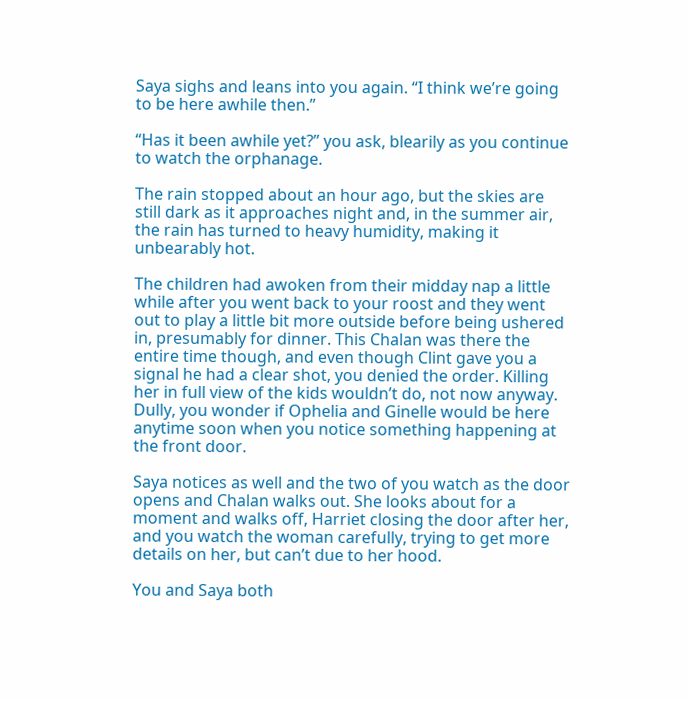Saya sighs and leans into you again. “I think we’re going to be here awhile then.”

“Has it been awhile yet?” you ask, blearily as you continue to watch the orphanage.

The rain stopped about an hour ago, but the skies are still dark as it approaches night and, in the summer air, the rain has turned to heavy humidity, making it unbearably hot.

The children had awoken from their midday nap a little while after you went back to your roost and they went out to play a little bit more outside before being ushered in, presumably for dinner. This Chalan was there the entire time though, and even though Clint gave you a signal he had a clear shot, you denied the order. Killing her in full view of the kids wouldn’t do, not now anyway. Dully, you wonder if Ophelia and Ginelle would be here anytime soon when you notice something happening at the front door.

Saya notices as well and the two of you watch as the door opens and Chalan walks out. She looks about for a moment and walks off, Harriet closing the door after her, and you watch the woman carefully, trying to get more details on her, but can’t due to her hood.

You and Saya both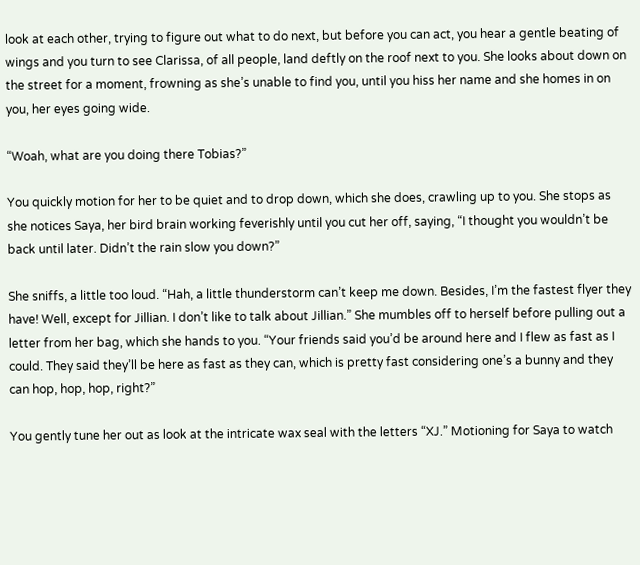look at each other, trying to figure out what to do next, but before you can act, you hear a gentle beating of wings and you turn to see Clarissa, of all people, land deftly on the roof next to you. She looks about down on the street for a moment, frowning as she’s unable to find you, until you hiss her name and she homes in on you, her eyes going wide.

“Woah, what are you doing there Tobias?”

You quickly motion for her to be quiet and to drop down, which she does, crawling up to you. She stops as she notices Saya, her bird brain working feverishly until you cut her off, saying, “I thought you wouldn’t be back until later. Didn’t the rain slow you down?”

She sniffs, a little too loud. “Hah, a little thunderstorm can’t keep me down. Besides, I’m the fastest flyer they have! Well, except for Jillian. I don’t like to talk about Jillian.” She mumbles off to herself before pulling out a letter from her bag, which she hands to you. “Your friends said you’d be around here and I flew as fast as I could. They said they’ll be here as fast as they can, which is pretty fast considering one’s a bunny and they can hop, hop, hop, right?”

You gently tune her out as look at the intricate wax seal with the letters “XJ.” Motioning for Saya to watch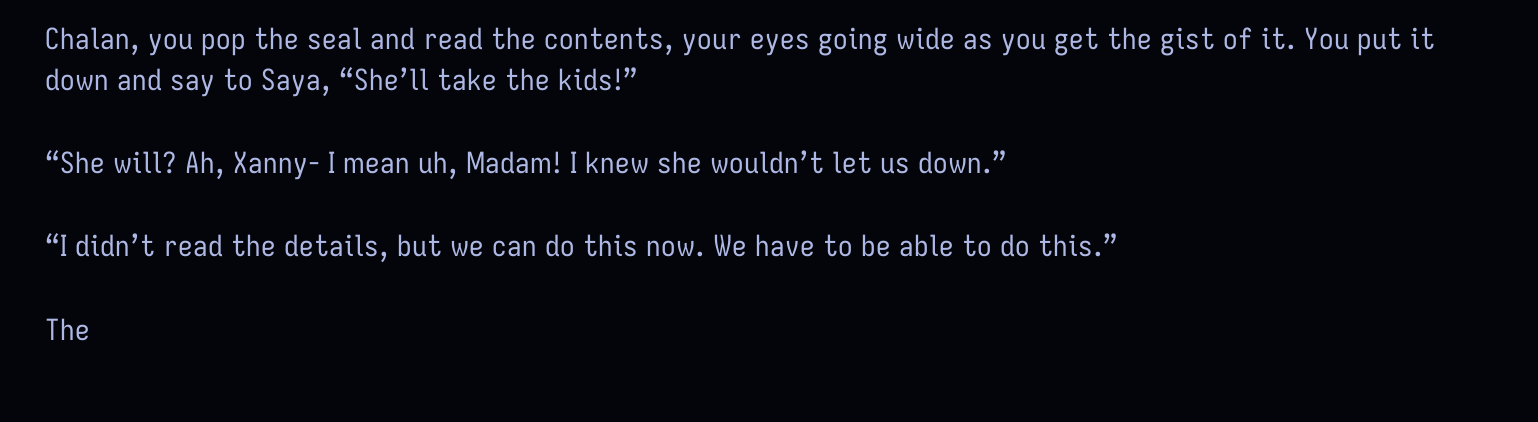Chalan, you pop the seal and read the contents, your eyes going wide as you get the gist of it. You put it down and say to Saya, “She’ll take the kids!”

“She will? Ah, Xanny- I mean uh, Madam! I knew she wouldn’t let us down.”

“I didn’t read the details, but we can do this now. We have to be able to do this.”

The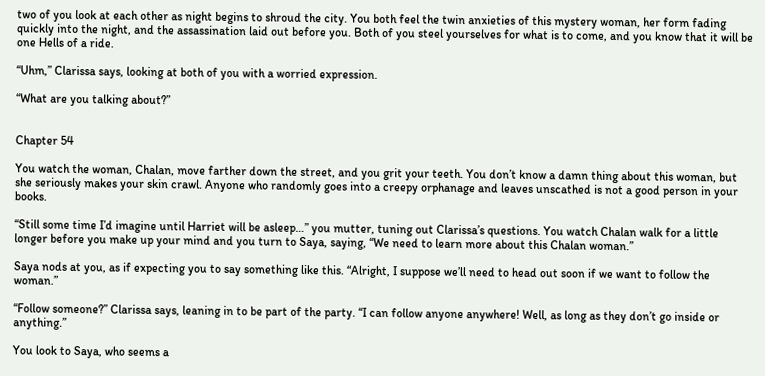two of you look at each other as night begins to shroud the city. You both feel the twin anxieties of this mystery woman, her form fading quickly into the night, and the assassination laid out before you. Both of you steel yourselves for what is to come, and you know that it will be one Hells of a ride.

“Uhm,” Clarissa says, looking at both of you with a worried expression.

“What are you talking about?”


Chapter 54

You watch the woman, Chalan, move farther down the street, and you grit your teeth. You don’t know a damn thing about this woman, but she seriously makes your skin crawl. Anyone who randomly goes into a creepy orphanage and leaves unscathed is not a good person in your books.

“Still some time I’d imagine until Harriet will be asleep…” you mutter, tuning out Clarissa’s questions. You watch Chalan walk for a little longer before you make up your mind and you turn to Saya, saying, “We need to learn more about this Chalan woman.”

Saya nods at you, as if expecting you to say something like this. “Alright, I suppose we’ll need to head out soon if we want to follow the woman.”

“Follow someone?” Clarissa says, leaning in to be part of the party. “I can follow anyone anywhere! Well, as long as they don’t go inside or anything.”

You look to Saya, who seems a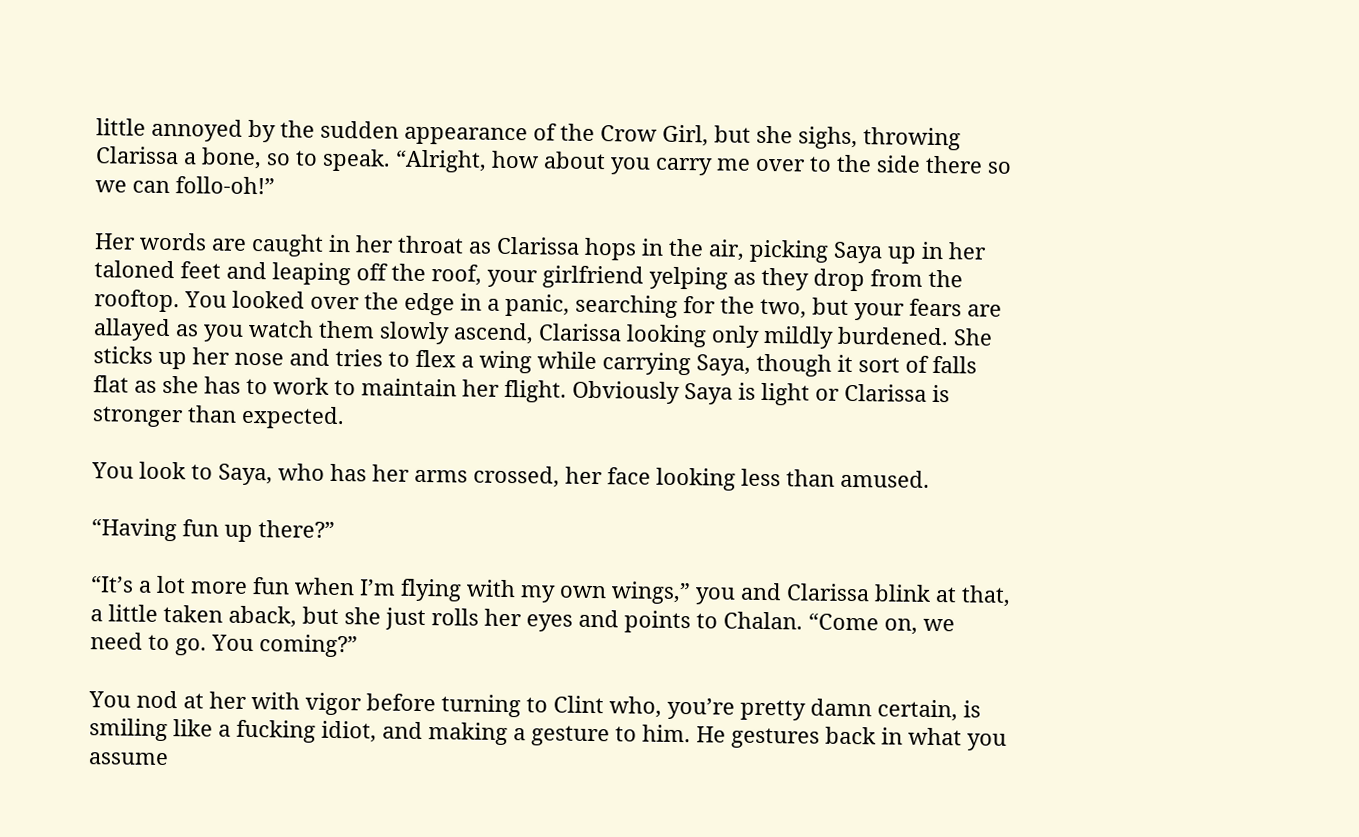little annoyed by the sudden appearance of the Crow Girl, but she sighs, throwing Clarissa a bone, so to speak. “Alright, how about you carry me over to the side there so we can follo-oh!”

Her words are caught in her throat as Clarissa hops in the air, picking Saya up in her taloned feet and leaping off the roof, your girlfriend yelping as they drop from the rooftop. You looked over the edge in a panic, searching for the two, but your fears are allayed as you watch them slowly ascend, Clarissa looking only mildly burdened. She sticks up her nose and tries to flex a wing while carrying Saya, though it sort of falls flat as she has to work to maintain her flight. Obviously Saya is light or Clarissa is stronger than expected.

You look to Saya, who has her arms crossed, her face looking less than amused.

“Having fun up there?”

“It’s a lot more fun when I’m flying with my own wings,” you and Clarissa blink at that, a little taken aback, but she just rolls her eyes and points to Chalan. “Come on, we need to go. You coming?”

You nod at her with vigor before turning to Clint who, you’re pretty damn certain, is smiling like a fucking idiot, and making a gesture to him. He gestures back in what you assume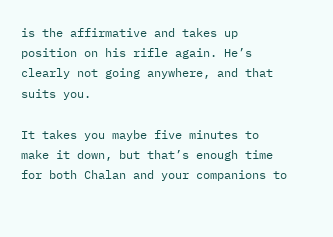is the affirmative and takes up position on his rifle again. He’s clearly not going anywhere, and that suits you.

It takes you maybe five minutes to make it down, but that’s enough time for both Chalan and your companions to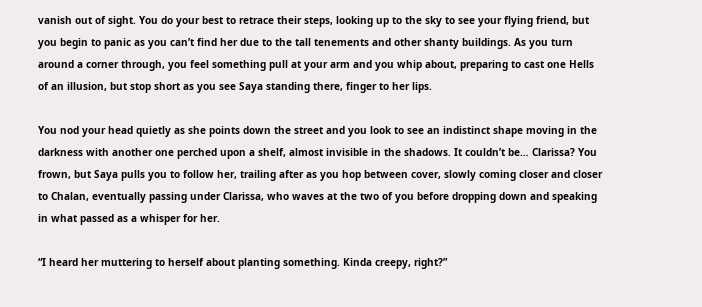vanish out of sight. You do your best to retrace their steps, looking up to the sky to see your flying friend, but you begin to panic as you can’t find her due to the tall tenements and other shanty buildings. As you turn around a corner through, you feel something pull at your arm and you whip about, preparing to cast one Hells of an illusion, but stop short as you see Saya standing there, finger to her lips.

You nod your head quietly as she points down the street and you look to see an indistinct shape moving in the darkness with another one perched upon a shelf, almost invisible in the shadows. It couldn’t be… Clarissa? You frown, but Saya pulls you to follow her, trailing after as you hop between cover, slowly coming closer and closer to Chalan, eventually passing under Clarissa, who waves at the two of you before dropping down and speaking in what passed as a whisper for her.

“I heard her muttering to herself about planting something. Kinda creepy, right?”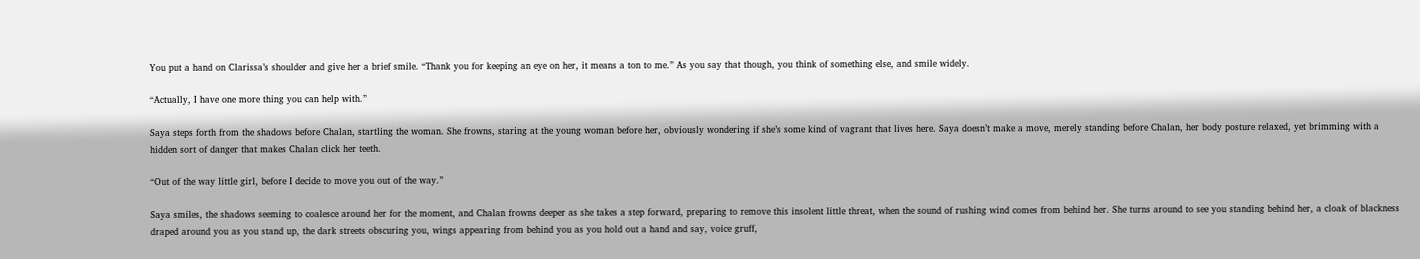You put a hand on Clarissa’s shoulder and give her a brief smile. “Thank you for keeping an eye on her, it means a ton to me.” As you say that though, you think of something else, and smile widely.

“Actually, I have one more thing you can help with.”

Saya steps forth from the shadows before Chalan, startling the woman. She frowns, staring at the young woman before her, obviously wondering if she’s some kind of vagrant that lives here. Saya doesn’t make a move, merely standing before Chalan, her body posture relaxed, yet brimming with a hidden sort of danger that makes Chalan click her teeth.

“Out of the way little girl, before I decide to move you out of the way.”

Saya smiles, the shadows seeming to coalesce around her for the moment, and Chalan frowns deeper as she takes a step forward, preparing to remove this insolent little threat, when the sound of rushing wind comes from behind her. She turns around to see you standing behind her, a cloak of blackness draped around you as you stand up, the dark streets obscuring you, wings appearing from behind you as you hold out a hand and say, voice gruff,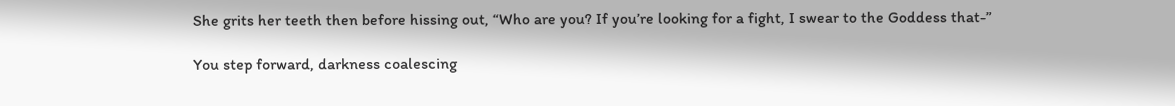She grits her teeth then before hissing out, “Who are you? If you’re looking for a fight, I swear to the Goddess that-”

You step forward, darkness coalescing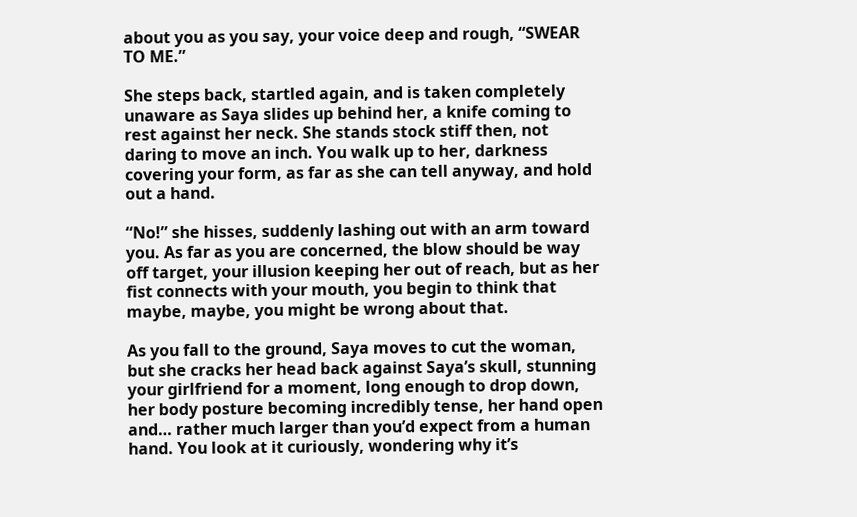about you as you say, your voice deep and rough, “SWEAR TO ME.”

She steps back, startled again, and is taken completely unaware as Saya slides up behind her, a knife coming to rest against her neck. She stands stock stiff then, not daring to move an inch. You walk up to her, darkness covering your form, as far as she can tell anyway, and hold out a hand.

“No!” she hisses, suddenly lashing out with an arm toward you. As far as you are concerned, the blow should be way off target, your illusion keeping her out of reach, but as her fist connects with your mouth, you begin to think that maybe, maybe, you might be wrong about that.

As you fall to the ground, Saya moves to cut the woman, but she cracks her head back against Saya’s skull, stunning your girlfriend for a moment, long enough to drop down, her body posture becoming incredibly tense, her hand open and… rather much larger than you’d expect from a human hand. You look at it curiously, wondering why it’s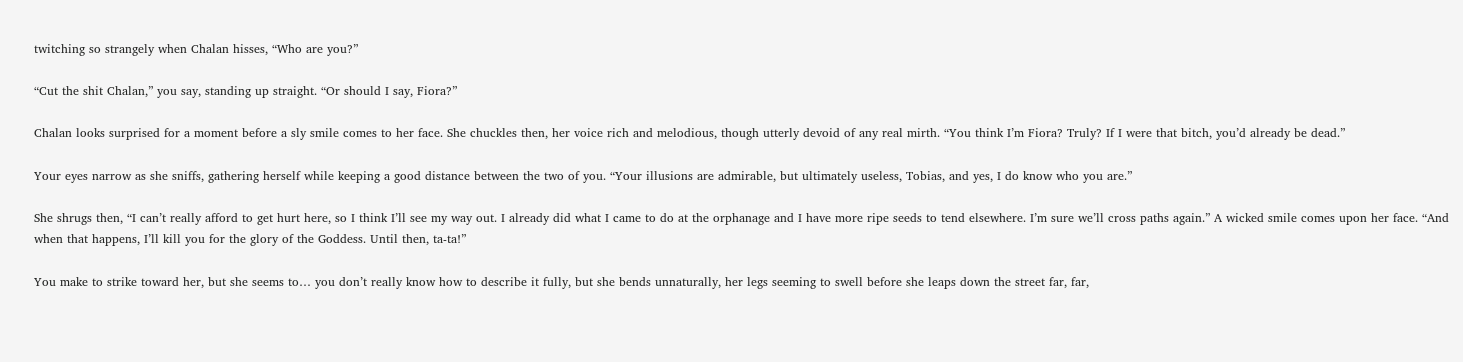twitching so strangely when Chalan hisses, “Who are you?”

“Cut the shit Chalan,” you say, standing up straight. “Or should I say, Fiora?”

Chalan looks surprised for a moment before a sly smile comes to her face. She chuckles then, her voice rich and melodious, though utterly devoid of any real mirth. “You think I’m Fiora? Truly? If I were that bitch, you’d already be dead.”

Your eyes narrow as she sniffs, gathering herself while keeping a good distance between the two of you. “Your illusions are admirable, but ultimately useless, Tobias, and yes, I do know who you are.”

She shrugs then, “I can’t really afford to get hurt here, so I think I’ll see my way out. I already did what I came to do at the orphanage and I have more ripe seeds to tend elsewhere. I’m sure we’ll cross paths again.” A wicked smile comes upon her face. “And when that happens, I’ll kill you for the glory of the Goddess. Until then, ta-ta!”

You make to strike toward her, but she seems to… you don’t really know how to describe it fully, but she bends unnaturally, her legs seeming to swell before she leaps down the street far, far,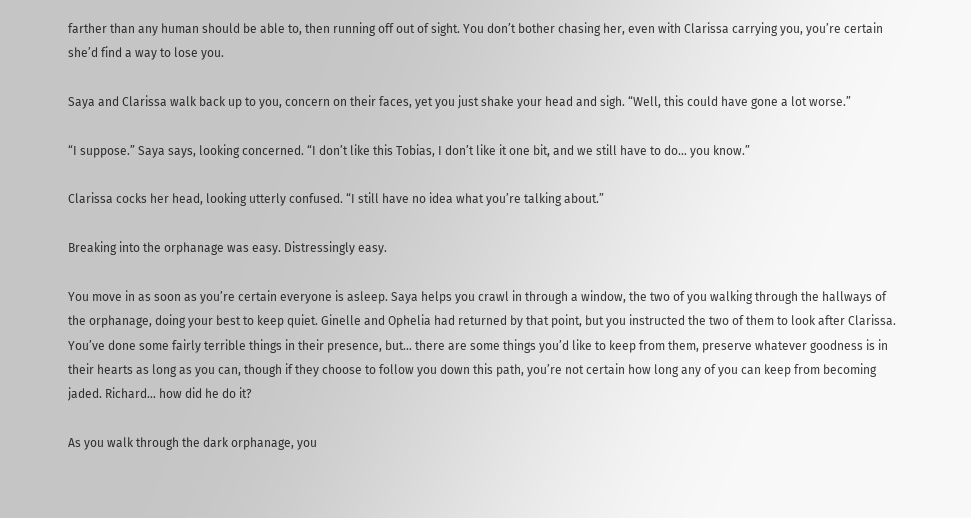farther than any human should be able to, then running off out of sight. You don’t bother chasing her, even with Clarissa carrying you, you’re certain she’d find a way to lose you.

Saya and Clarissa walk back up to you, concern on their faces, yet you just shake your head and sigh. “Well, this could have gone a lot worse.”

“I suppose.” Saya says, looking concerned. “I don’t like this Tobias, I don’t like it one bit, and we still have to do… you know.”

Clarissa cocks her head, looking utterly confused. “I still have no idea what you’re talking about.”

Breaking into the orphanage was easy. Distressingly easy.

You move in as soon as you’re certain everyone is asleep. Saya helps you crawl in through a window, the two of you walking through the hallways of the orphanage, doing your best to keep quiet. Ginelle and Ophelia had returned by that point, but you instructed the two of them to look after Clarissa. You’ve done some fairly terrible things in their presence, but… there are some things you’d like to keep from them, preserve whatever goodness is in their hearts as long as you can, though if they choose to follow you down this path, you’re not certain how long any of you can keep from becoming jaded. Richard… how did he do it?

As you walk through the dark orphanage, you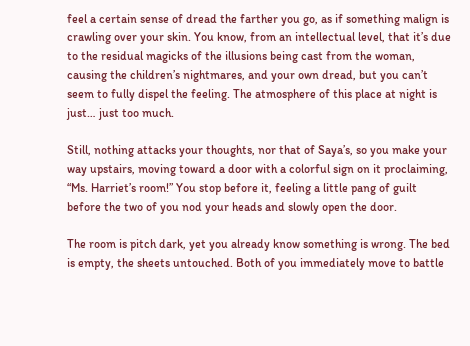feel a certain sense of dread the farther you go, as if something malign is crawling over your skin. You know, from an intellectual level, that it’s due to the residual magicks of the illusions being cast from the woman, causing the children’s nightmares, and your own dread, but you can’t seem to fully dispel the feeling. The atmosphere of this place at night is just… just too much.

Still, nothing attacks your thoughts, nor that of Saya’s, so you make your way upstairs, moving toward a door with a colorful sign on it proclaiming, “Ms. Harriet’s room!” You stop before it, feeling a little pang of guilt before the two of you nod your heads and slowly open the door.

The room is pitch dark, yet you already know something is wrong. The bed is empty, the sheets untouched. Both of you immediately move to battle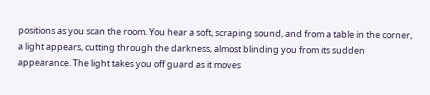positions as you scan the room. You hear a soft, scraping sound, and from a table in the corner, a light appears, cutting through the darkness, almost blinding you from its sudden appearance. The light takes you off guard as it moves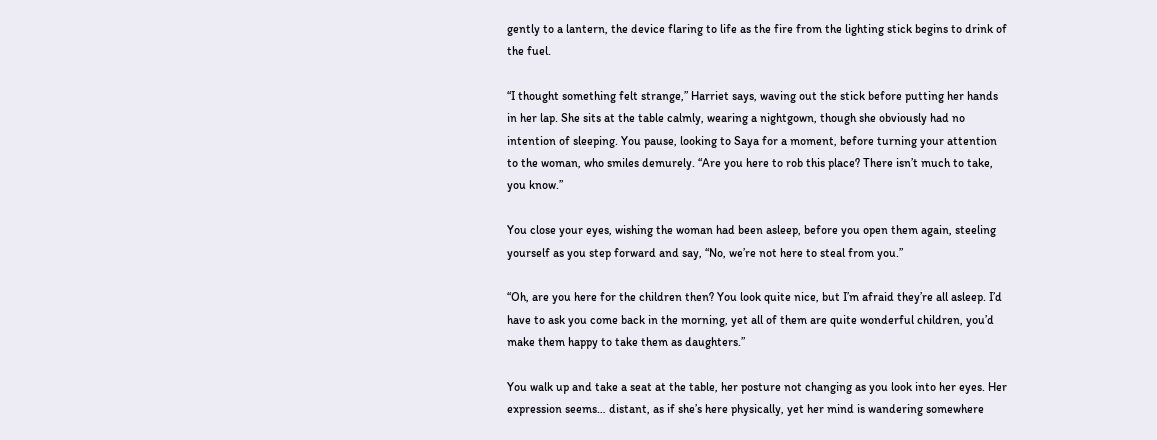gently to a lantern, the device flaring to life as the fire from the lighting stick begins to drink of the fuel.

“I thought something felt strange,” Harriet says, waving out the stick before putting her hands in her lap. She sits at the table calmly, wearing a nightgown, though she obviously had no intention of sleeping. You pause, looking to Saya for a moment, before turning your attention to the woman, who smiles demurely. “Are you here to rob this place? There isn’t much to take, you know.”

You close your eyes, wishing the woman had been asleep, before you open them again, steeling yourself as you step forward and say, “No, we’re not here to steal from you.”

“Oh, are you here for the children then? You look quite nice, but I’m afraid they’re all asleep. I’d have to ask you come back in the morning, yet all of them are quite wonderful children, you’d make them happy to take them as daughters.”

You walk up and take a seat at the table, her posture not changing as you look into her eyes. Her expression seems… distant, as if she’s here physically, yet her mind is wandering somewhere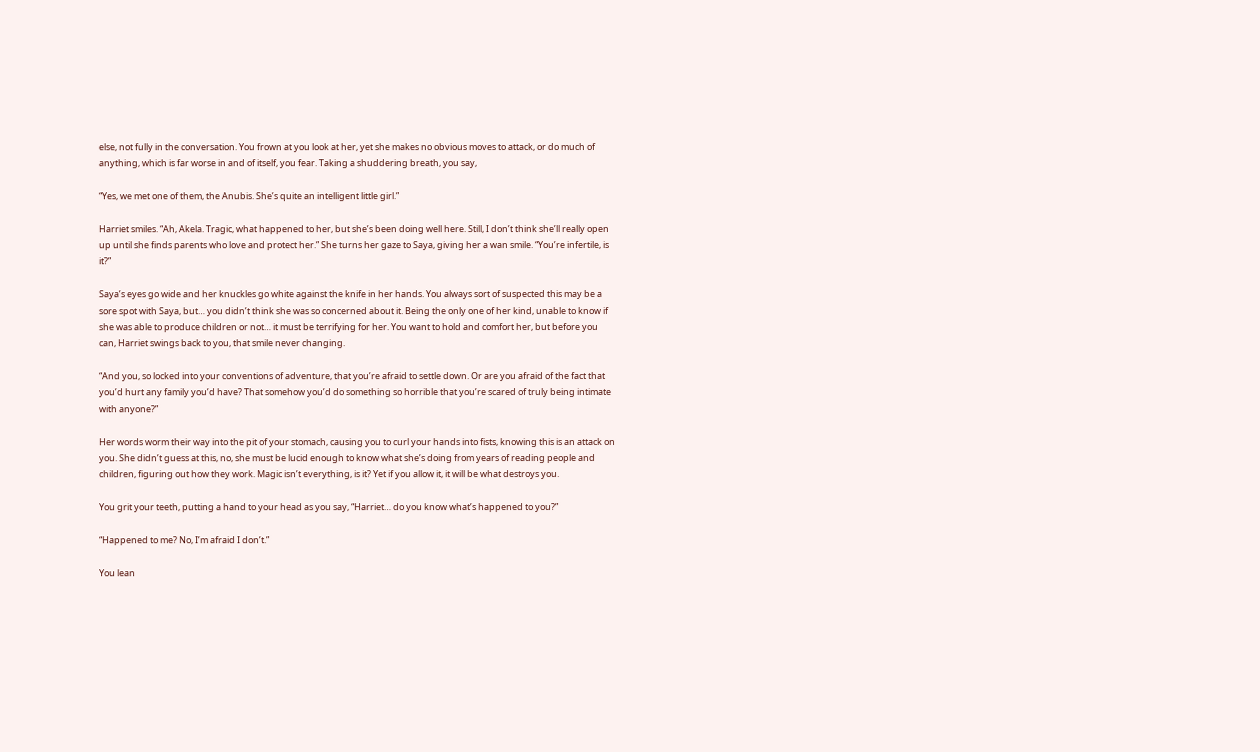else, not fully in the conversation. You frown at you look at her, yet she makes no obvious moves to attack, or do much of anything, which is far worse in and of itself, you fear. Taking a shuddering breath, you say,

“Yes, we met one of them, the Anubis. She’s quite an intelligent little girl.”

Harriet smiles. “Ah, Akela. Tragic, what happened to her, but she’s been doing well here. Still, I don’t think she’ll really open up until she finds parents who love and protect her.” She turns her gaze to Saya, giving her a wan smile. “You’re infertile, is it?”

Saya’s eyes go wide and her knuckles go white against the knife in her hands. You always sort of suspected this may be a sore spot with Saya, but… you didn’t think she was so concerned about it. Being the only one of her kind, unable to know if she was able to produce children or not… it must be terrifying for her. You want to hold and comfort her, but before you can, Harriet swings back to you, that smile never changing.

“And you, so locked into your conventions of adventure, that you’re afraid to settle down. Or are you afraid of the fact that you’d hurt any family you’d have? That somehow you’d do something so horrible that you’re scared of truly being intimate with anyone?”

Her words worm their way into the pit of your stomach, causing you to curl your hands into fists, knowing this is an attack on you. She didn’t guess at this, no, she must be lucid enough to know what she’s doing from years of reading people and children, figuring out how they work. Magic isn’t everything, is it? Yet if you allow it, it will be what destroys you.

You grit your teeth, putting a hand to your head as you say, “Harriet… do you know what’s happened to you?”

“Happened to me? No, I’m afraid I don’t.”

You lean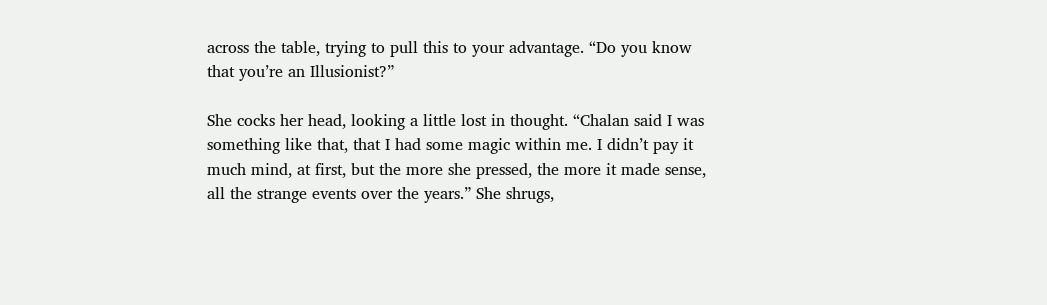across the table, trying to pull this to your advantage. “Do you know that you’re an Illusionist?”

She cocks her head, looking a little lost in thought. “Chalan said I was something like that, that I had some magic within me. I didn’t pay it much mind, at first, but the more she pressed, the more it made sense, all the strange events over the years.” She shrugs,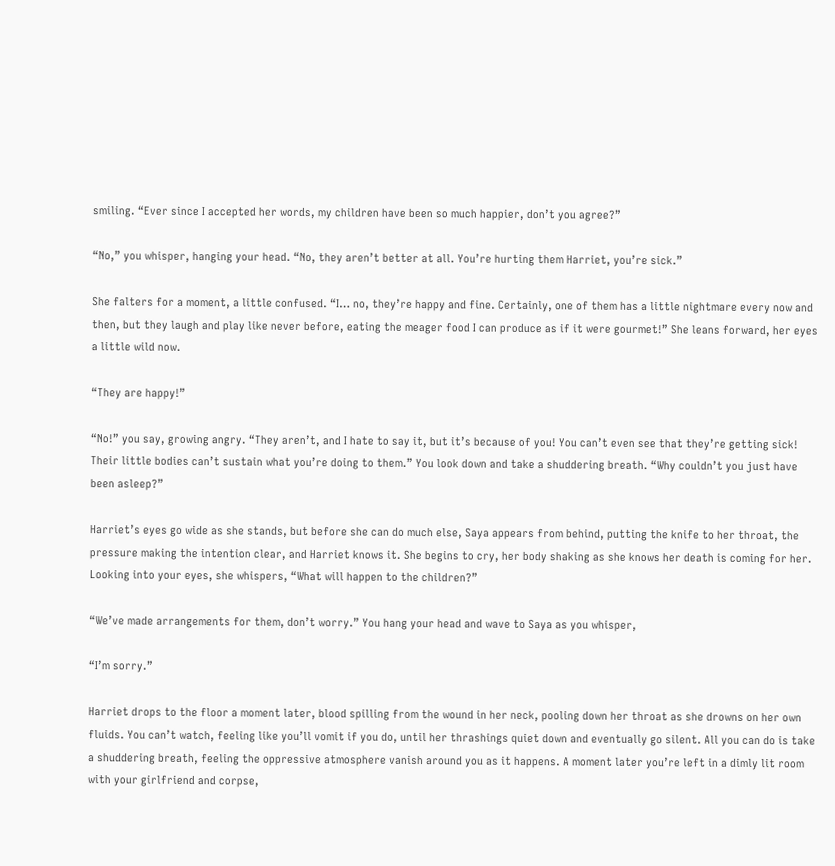smiling. “Ever since I accepted her words, my children have been so much happier, don’t you agree?”

“No,” you whisper, hanging your head. “No, they aren’t better at all. You’re hurting them Harriet, you’re sick.”

She falters for a moment, a little confused. “I… no, they’re happy and fine. Certainly, one of them has a little nightmare every now and then, but they laugh and play like never before, eating the meager food I can produce as if it were gourmet!” She leans forward, her eyes a little wild now.

“They are happy!”

“No!” you say, growing angry. “They aren’t, and I hate to say it, but it’s because of you! You can’t even see that they’re getting sick! Their little bodies can’t sustain what you’re doing to them.” You look down and take a shuddering breath. “Why couldn’t you just have been asleep?”

Harriet’s eyes go wide as she stands, but before she can do much else, Saya appears from behind, putting the knife to her throat, the pressure making the intention clear, and Harriet knows it. She begins to cry, her body shaking as she knows her death is coming for her. Looking into your eyes, she whispers, “What will happen to the children?”

“We’ve made arrangements for them, don’t worry.” You hang your head and wave to Saya as you whisper,

“I’m sorry.”

Harriet drops to the floor a moment later, blood spilling from the wound in her neck, pooling down her throat as she drowns on her own fluids. You can’t watch, feeling like you’ll vomit if you do, until her thrashings quiet down and eventually go silent. All you can do is take a shuddering breath, feeling the oppressive atmosphere vanish around you as it happens. A moment later you’re left in a dimly lit room with your girlfriend and corpse,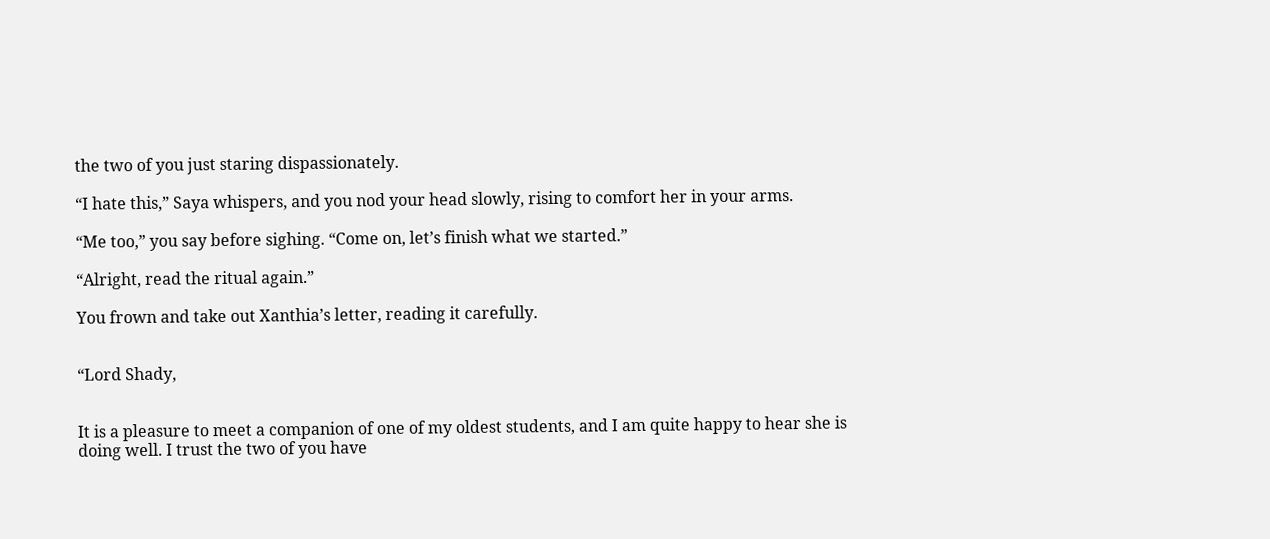the two of you just staring dispassionately.

“I hate this,” Saya whispers, and you nod your head slowly, rising to comfort her in your arms.

“Me too,” you say before sighing. “Come on, let’s finish what we started.”

“Alright, read the ritual again.”

You frown and take out Xanthia’s letter, reading it carefully.


“Lord Shady,


It is a pleasure to meet a companion of one of my oldest students, and I am quite happy to hear she is doing well. I trust the two of you have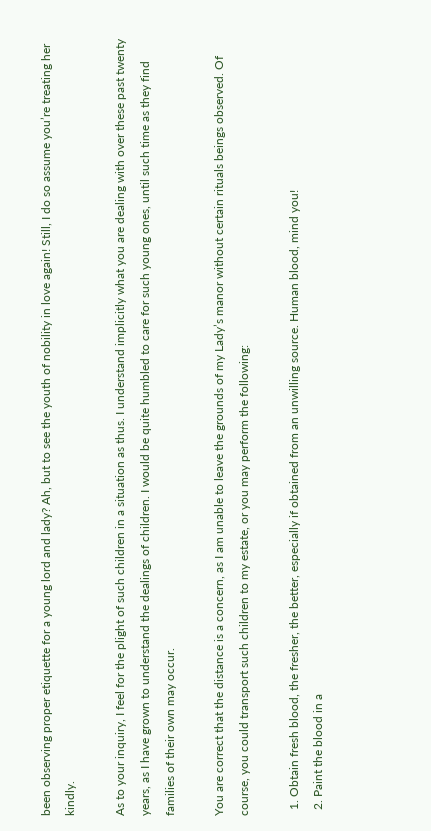been observing proper etiquette for a young lord and lady? Ah, but to see the youth of nobility in love again! Still, I do so assume you’re treating her kindly.

As to your inquiry, I feel for the plight of such children in a situation as thus. I understand implicitly what you are dealing with over these past twenty years, as I have grown to understand the dealings of children. I would be quite humbled to care for such young ones, until such time as they find families of their own may occur.

You are correct that the distance is a concern, as I am unable to leave the grounds of my Lady’s manor without certain rituals beings observed. Of course, you could transport such children to my estate, or you may perform the following:

  1. Obtain fresh blood, the fresher, the better, especially if obtained from an unwilling source. Human blood, mind you!
  2. Paint the blood in a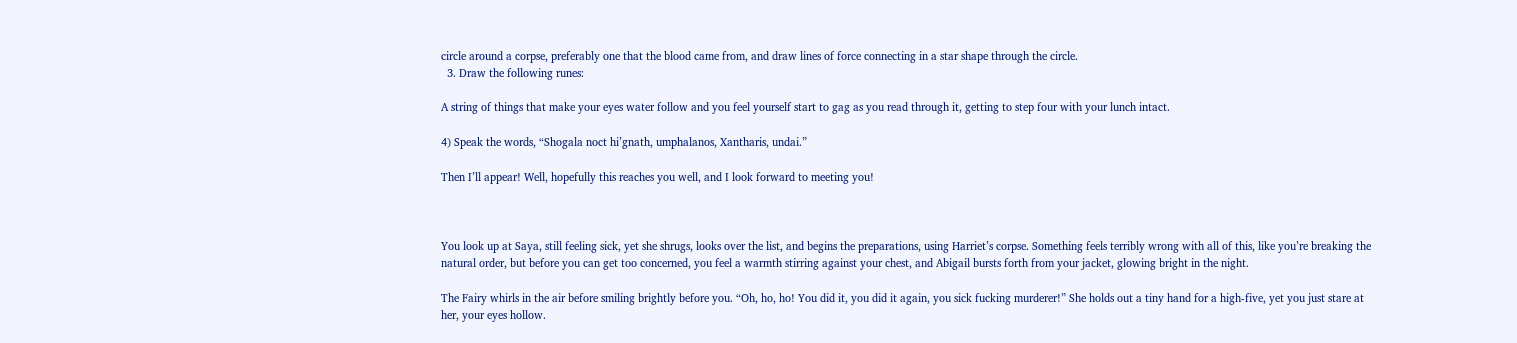circle around a corpse, preferably one that the blood came from, and draw lines of force connecting in a star shape through the circle.
  3. Draw the following runes:

A string of things that make your eyes water follow and you feel yourself start to gag as you read through it, getting to step four with your lunch intact.

4) Speak the words, “Shogala noct hi’gnath, umphalanos, Xantharis, undai.”

Then I’ll appear! Well, hopefully this reaches you well, and I look forward to meeting you!



You look up at Saya, still feeling sick, yet she shrugs, looks over the list, and begins the preparations, using Harriet’s corpse. Something feels terribly wrong with all of this, like you’re breaking the natural order, but before you can get too concerned, you feel a warmth stirring against your chest, and Abigail bursts forth from your jacket, glowing bright in the night.

The Fairy whirls in the air before smiling brightly before you. “Oh, ho, ho! You did it, you did it again, you sick fucking murderer!” She holds out a tiny hand for a high-five, yet you just stare at her, your eyes hollow.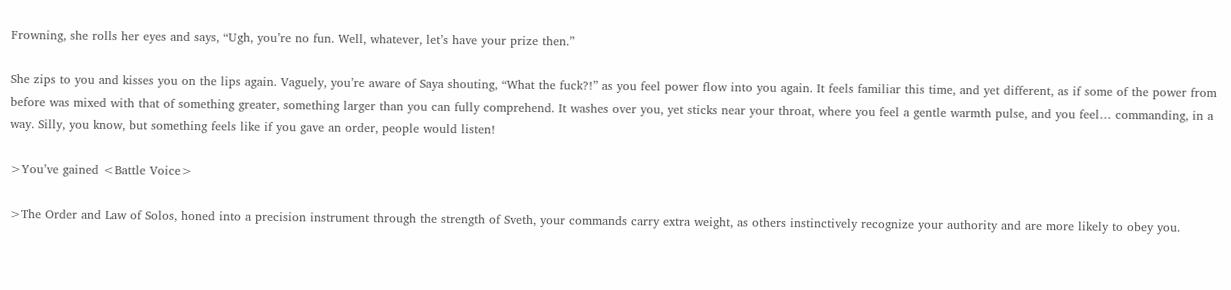Frowning, she rolls her eyes and says, “Ugh, you’re no fun. Well, whatever, let’s have your prize then.”

She zips to you and kisses you on the lips again. Vaguely, you’re aware of Saya shouting, “What the fuck?!” as you feel power flow into you again. It feels familiar this time, and yet different, as if some of the power from before was mixed with that of something greater, something larger than you can fully comprehend. It washes over you, yet sticks near your throat, where you feel a gentle warmth pulse, and you feel… commanding, in a way. Silly, you know, but something feels like if you gave an order, people would listen!

>You’ve gained <Battle Voice>

>The Order and Law of Solos, honed into a precision instrument through the strength of Sveth, your commands carry extra weight, as others instinctively recognize your authority and are more likely to obey you.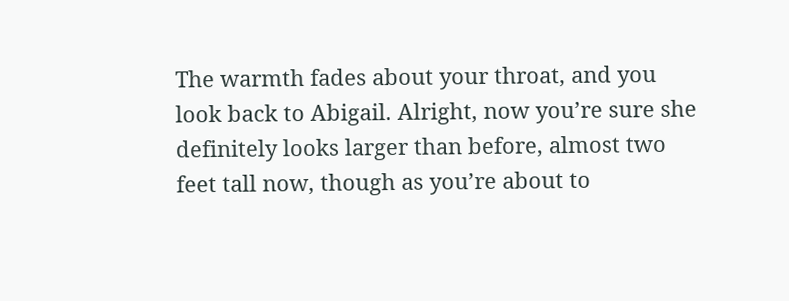The warmth fades about your throat, and you look back to Abigail. Alright, now you’re sure she definitely looks larger than before, almost two feet tall now, though as you’re about to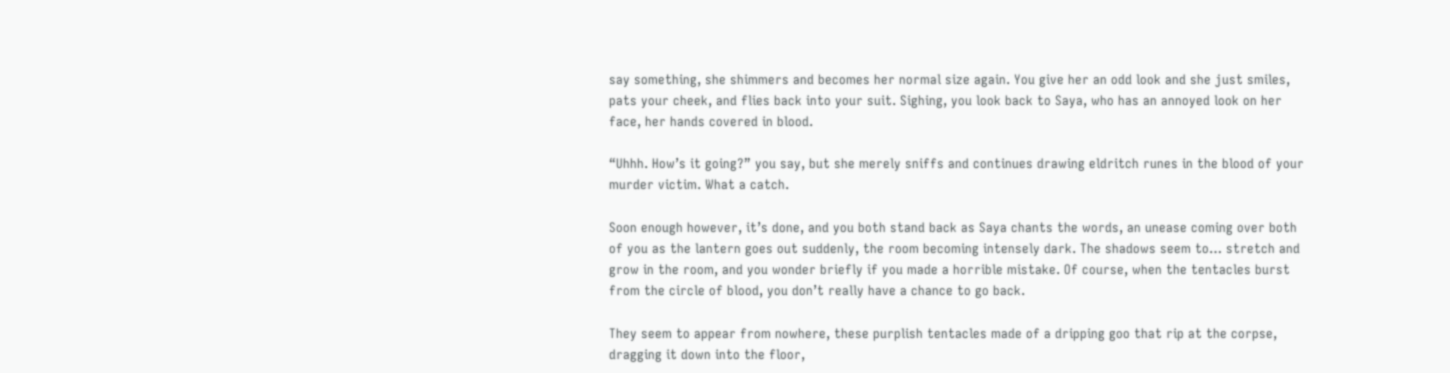say something, she shimmers and becomes her normal size again. You give her an odd look and she just smiles, pats your cheek, and flies back into your suit. Sighing, you look back to Saya, who has an annoyed look on her face, her hands covered in blood.

“Uhhh. How’s it going?” you say, but she merely sniffs and continues drawing eldritch runes in the blood of your murder victim. What a catch.

Soon enough however, it’s done, and you both stand back as Saya chants the words, an unease coming over both of you as the lantern goes out suddenly, the room becoming intensely dark. The shadows seem to… stretch and grow in the room, and you wonder briefly if you made a horrible mistake. Of course, when the tentacles burst from the circle of blood, you don’t really have a chance to go back.

They seem to appear from nowhere, these purplish tentacles made of a dripping goo that rip at the corpse, dragging it down into the floor,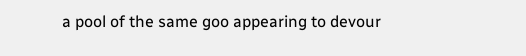a pool of the same goo appearing to devour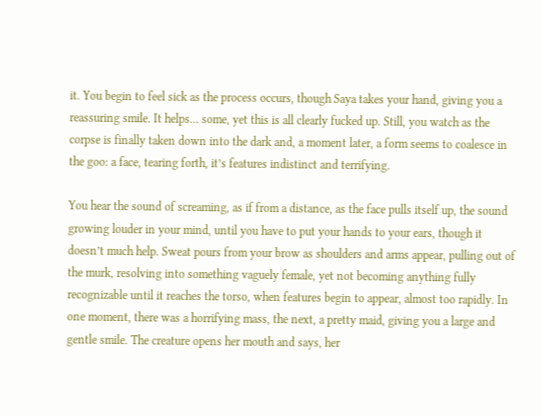it. You begin to feel sick as the process occurs, though Saya takes your hand, giving you a reassuring smile. It helps… some, yet this is all clearly fucked up. Still, you watch as the corpse is finally taken down into the dark and, a moment later, a form seems to coalesce in the goo: a face, tearing forth, it’s features indistinct and terrifying.

You hear the sound of screaming, as if from a distance, as the face pulls itself up, the sound growing louder in your mind, until you have to put your hands to your ears, though it doesn’t much help. Sweat pours from your brow as shoulders and arms appear, pulling out of the murk, resolving into something vaguely female, yet not becoming anything fully recognizable until it reaches the torso, when features begin to appear, almost too rapidly. In one moment, there was a horrifying mass, the next, a pretty maid, giving you a large and gentle smile. The creature opens her mouth and says, her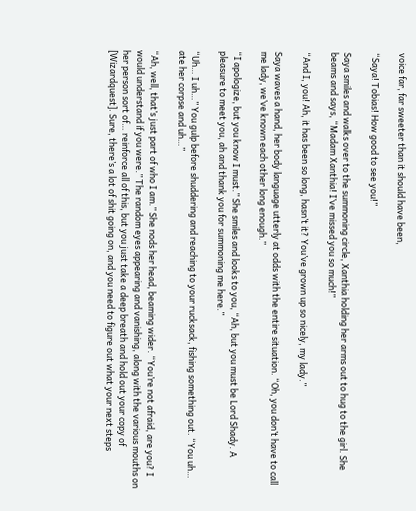voice far, far sweeter than it should have been,

“Saya! Tobias! How good to see you!”

Saya smiles and walks over to the summoning circle, Xanthia holding her arms out to hug to the girl. She beams and says, “Madam Xanthia! I’ve missed you so much!”

“And I, you! Ah, it has been so long, hasn’t it? You’ve grown up so nicely, my lady.”

Saya waves a hand, her body language utterly at odds with the entire situation. “Oh, you don’t have to call me lady, we’ve known each other long enough.”

“I apologize, but you know I must.” She smiles and looks to you, “Ah, but you must be Lord Shady. A pleasure to meet you, ah and thank you for summoning me here.”

“Uh… I uh…” You gulp before shuddering and reaching to your rucksack, fishing something out. “You uh… ate her corpse and uh…”

“Ah, well, that’s just part of who I am.” She nods her head, beaming wider. “You’re not afraid, are you? I would understand if you were.” The random eyes appearing and vanishing, along with the various mouths on her person sort of… reinforce all of this, but you just take a deep breath and hold out your copy of [Wizardquest]. Sure, there’s a lot of shit going on, and you need to figure out what your next steps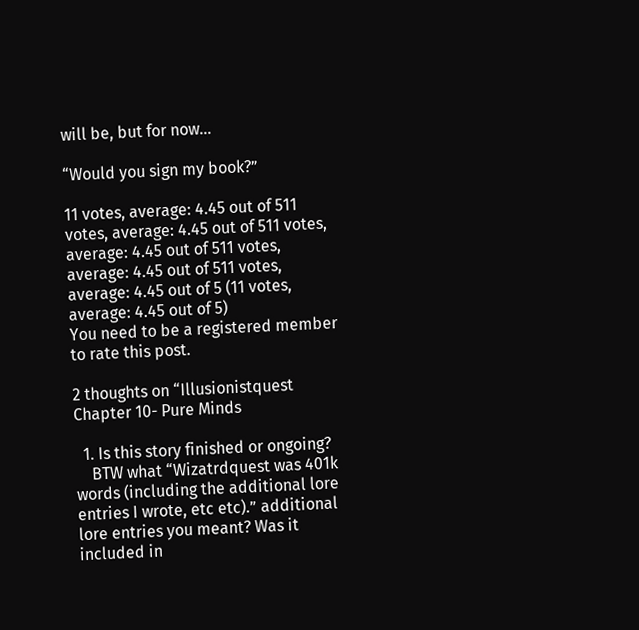will be, but for now…

“Would you sign my book?”

11 votes, average: 4.45 out of 511 votes, average: 4.45 out of 511 votes, average: 4.45 out of 511 votes, average: 4.45 out of 511 votes, average: 4.45 out of 5 (11 votes, average: 4.45 out of 5)
You need to be a registered member to rate this post.

2 thoughts on “Illusionistquest Chapter 10- Pure Minds

  1. Is this story finished or ongoing?
    BTW what “Wizatrdquest was 401k words (including the additional lore entries I wrote, etc etc).” additional lore entries you meant? Was it included in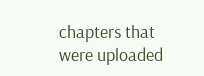chapters that were uploaded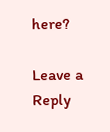here?

Leave a Reply